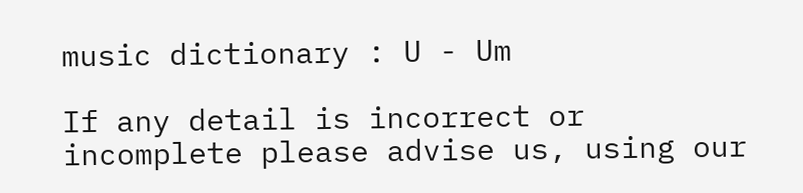music dictionary : U - Um

If any detail is incorrect or incomplete please advise us, using our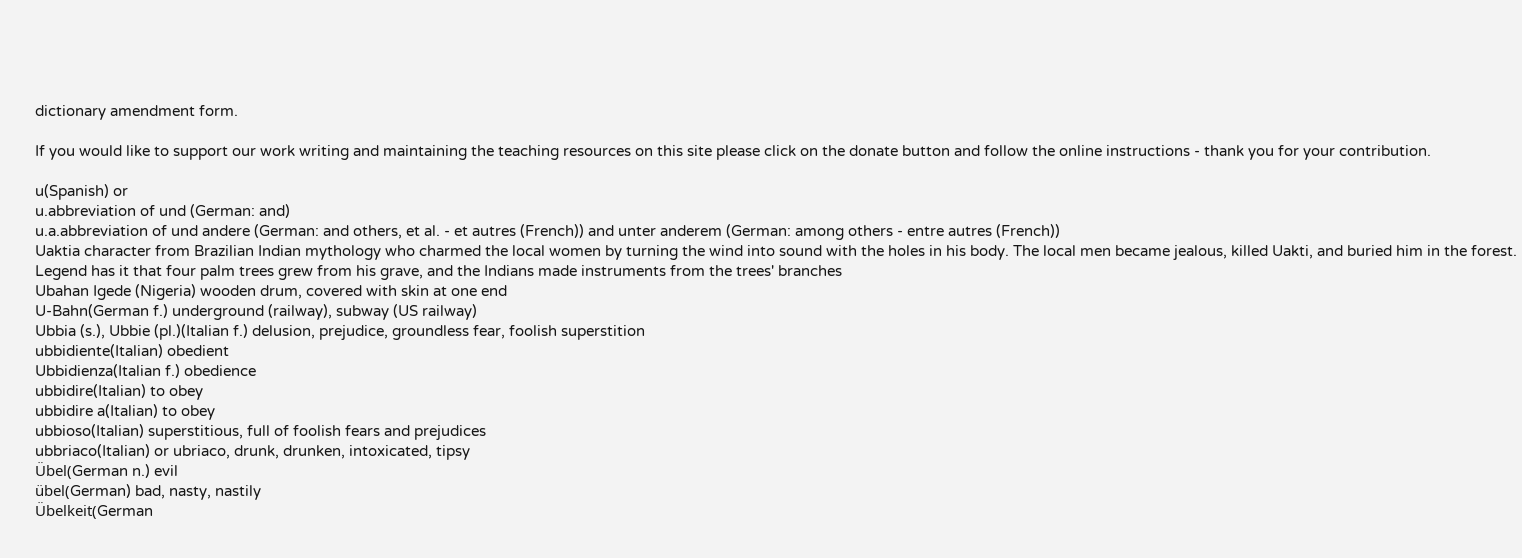dictionary amendment form.

If you would like to support our work writing and maintaining the teaching resources on this site please click on the donate button and follow the online instructions - thank you for your contribution.

u(Spanish) or
u.abbreviation of und (German: and)
u.a.abbreviation of und andere (German: and others, et al. - et autres (French)) and unter anderem (German: among others - entre autres (French))
Uaktia character from Brazilian Indian mythology who charmed the local women by turning the wind into sound with the holes in his body. The local men became jealous, killed Uakti, and buried him in the forest. Legend has it that four palm trees grew from his grave, and the Indians made instruments from the trees' branches
Ubahan Igede (Nigeria) wooden drum, covered with skin at one end
U-Bahn(German f.) underground (railway), subway (US railway)
Ubbia (s.), Ubbie (pl.)(Italian f.) delusion, prejudice, groundless fear, foolish superstition
ubbidiente(Italian) obedient
Ubbidienza(Italian f.) obedience
ubbidire(Italian) to obey
ubbidire a(Italian) to obey
ubbioso(Italian) superstitious, full of foolish fears and prejudices
ubbriaco(Italian) or ubriaco, drunk, drunken, intoxicated, tipsy
Übel(German n.) evil
übel(German) bad, nasty, nastily
Übelkeit(German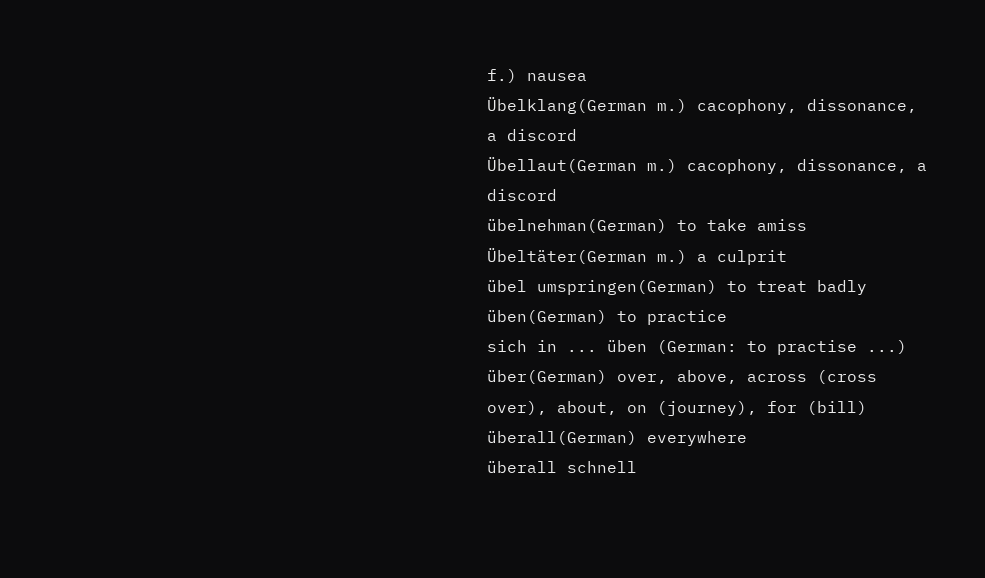f.) nausea
Übelklang(German m.) cacophony, dissonance, a discord
Übellaut(German m.) cacophony, dissonance, a discord
übelnehman(German) to take amiss
Übeltäter(German m.) a culprit
übel umspringen(German) to treat badly
üben(German) to practice
sich in ... üben (German: to practise ...)
über(German) over, above, across (cross over), about, on (journey), for (bill)
überall(German) everywhere
überall schnell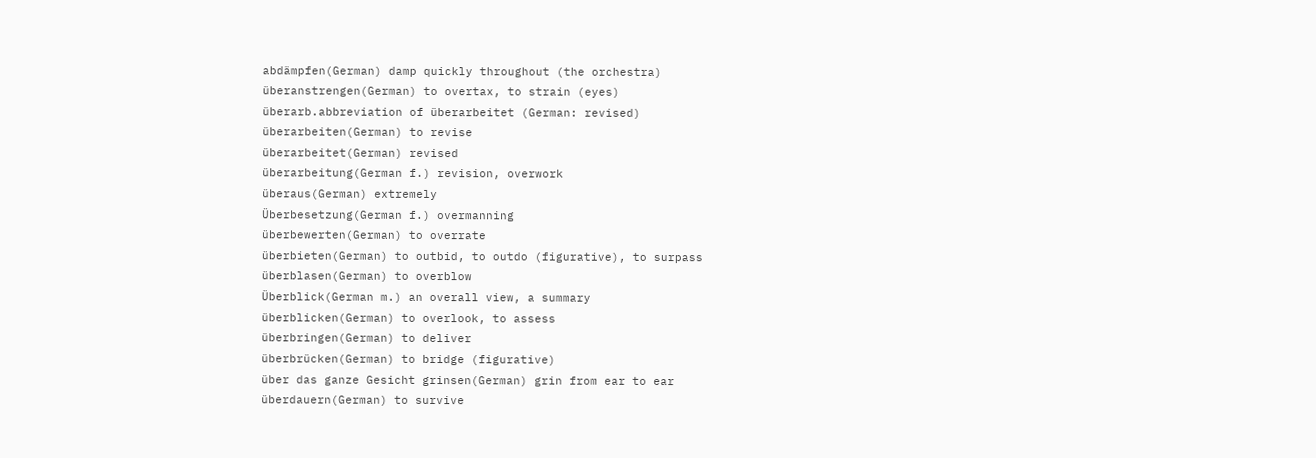abdämpfen(German) damp quickly throughout (the orchestra)
überanstrengen(German) to overtax, to strain (eyes)
überarb.abbreviation of überarbeitet (German: revised)
überarbeiten(German) to revise
überarbeitet(German) revised
überarbeitung(German f.) revision, overwork
überaus(German) extremely
Überbesetzung(German f.) overmanning
überbewerten(German) to overrate
überbieten(German) to outbid, to outdo (figurative), to surpass
überblasen(German) to overblow
Überblick(German m.) an overall view, a summary
überblicken(German) to overlook, to assess
überbringen(German) to deliver
überbrücken(German) to bridge (figurative)
über das ganze Gesicht grinsen(German) grin from ear to ear
überdauern(German) to survive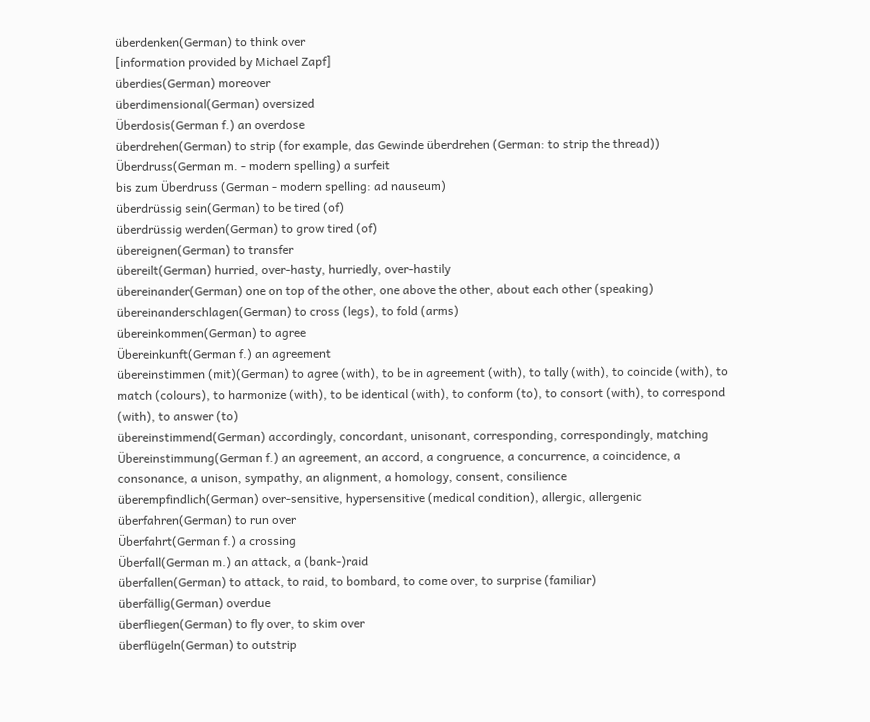überdenken(German) to think over
[information provided by Michael Zapf]
überdies(German) moreover
überdimensional(German) oversized
Überdosis(German f.) an overdose
überdrehen(German) to strip (for example, das Gewinde überdrehen (German: to strip the thread))
Überdruss(German m. - modern spelling) a surfeit
bis zum Überdruss (German - modern spelling: ad nauseum)
überdrüssig sein(German) to be tired (of)
überdrüssig werden(German) to grow tired (of)
übereignen(German) to transfer
übereilt(German) hurried, over-hasty, hurriedly, over-hastily
übereinander(German) one on top of the other, one above the other, about each other (speaking)
übereinanderschlagen(German) to cross (legs), to fold (arms)
übereinkommen(German) to agree
Übereinkunft(German f.) an agreement
übereinstimmen (mit)(German) to agree (with), to be in agreement (with), to tally (with), to coincide (with), to match (colours), to harmonize (with), to be identical (with), to conform (to), to consort (with), to correspond (with), to answer (to)
übereinstimmend(German) accordingly, concordant, unisonant, corresponding, correspondingly, matching
Übereinstimmung(German f.) an agreement, an accord, a congruence, a concurrence, a coincidence, a consonance, a unison, sympathy, an alignment, a homology, consent, consilience
überempfindlich(German) over-sensitive, hypersensitive (medical condition), allergic, allergenic
überfahren(German) to run over
Überfahrt(German f.) a crossing
Überfall(German m.) an attack, a (bank-)raid
überfallen(German) to attack, to raid, to bombard, to come over, to surprise (familiar)
überfällig(German) overdue
überfliegen(German) to fly over, to skim over
überflügeln(German) to outstrip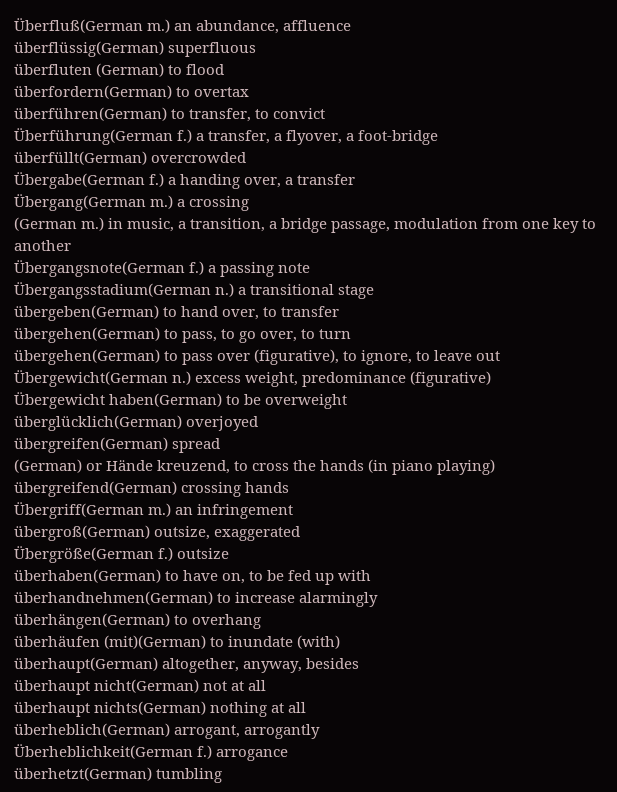Überfluß(German m.) an abundance, affluence
überflüssig(German) superfluous
überfluten (German) to flood
überfordern(German) to overtax
überführen(German) to transfer, to convict
Überführung(German f.) a transfer, a flyover, a foot-bridge
überfüllt(German) overcrowded
Übergabe(German f.) a handing over, a transfer
Übergang(German m.) a crossing
(German m.) in music, a transition, a bridge passage, modulation from one key to another
Übergangsnote(German f.) a passing note
Übergangsstadium(German n.) a transitional stage
übergeben(German) to hand over, to transfer
übergehen(German) to pass, to go over, to turn
übergehen(German) to pass over (figurative), to ignore, to leave out
Übergewicht(German n.) excess weight, predominance (figurative)
Übergewicht haben(German) to be overweight
überglücklich(German) overjoyed
übergreifen(German) spread
(German) or Hände kreuzend, to cross the hands (in piano playing)
übergreifend(German) crossing hands
Übergriff(German m.) an infringement
übergroß(German) outsize, exaggerated
Übergröße(German f.) outsize
überhaben(German) to have on, to be fed up with
überhandnehmen(German) to increase alarmingly
überhängen(German) to overhang
überhäufen (mit)(German) to inundate (with)
überhaupt(German) altogether, anyway, besides
überhaupt nicht(German) not at all
überhaupt nichts(German) nothing at all
überheblich(German) arrogant, arrogantly
Überheblichkeit(German f.) arrogance
überhetzt(German) tumbling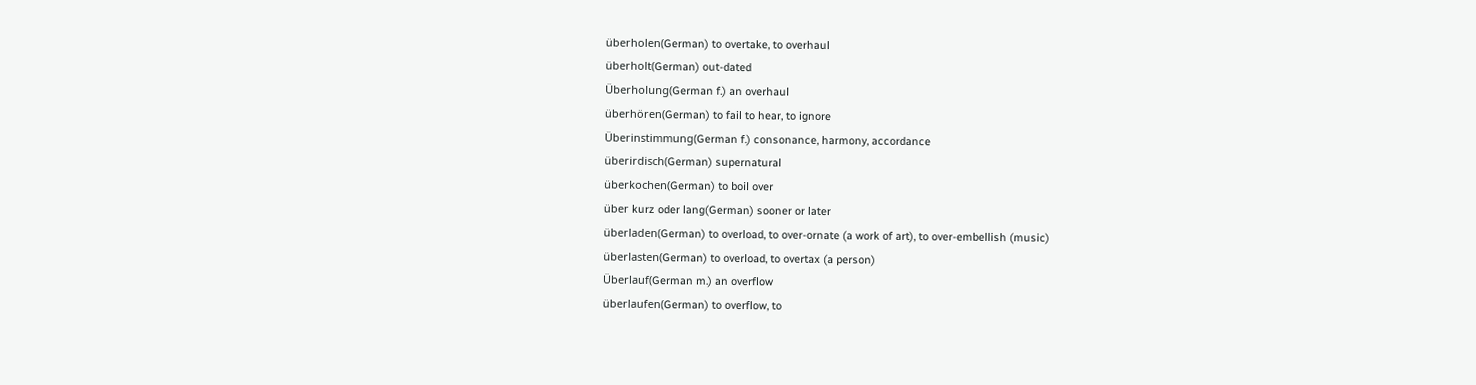überholen(German) to overtake, to overhaul
überholt(German) out-dated
Überholung(German f.) an overhaul
überhören(German) to fail to hear, to ignore
Überinstimmung(German f.) consonance, harmony, accordance
überirdisch(German) supernatural
überkochen(German) to boil over
über kurz oder lang(German) sooner or later
überladen(German) to overload, to over-ornate (a work of art), to over-embellish (music)
überlasten(German) to overload, to overtax (a person)
Überlauf(German m.) an overflow
überlaufen(German) to overflow, to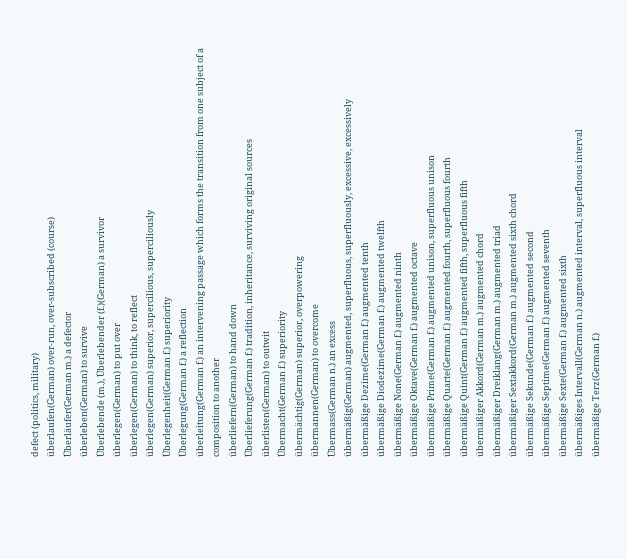defect (politics, military)
überlaufen(German) over-run, over-subscribed (course)
Überläufer(German m.) a defector
überleben(German) to survive
Überlebende (m.), Überlebender (f.)(German) a survivor
überlegen(German) to put over
überlegen(German) to think, to reflect
überlegen(German) superior, supercilious, superciliously
Überlegenheit(German f.) superiority
Überlegung(German f.) a reflection
überleitung(German f.) an intervening passage which forms the transition from one subject of a composition to another
überliefern(German) to hand down
Überlieferung(German f.) tradition, inheritance, surviving original sources
überlisten(German) to outwit
Übermacht(German f.) superiority
übermächtig(German) superior, overpowering
übermannen(German) to overcome
Übermass(German n.) an excess
übermäßig(German) augmented, superfluous, superfluously, excessive, excessively
übermäßige Dezime(German f.) augmented tenth
übermäßige Diodezime(German f.) augmented twelfth
übermäßige None(German f.) augmented ninth
übermäßige Oktave(German f.) augmented octave
übermäßige Prime(German f.) augmented unison, superfluous unison
übermäßige Quarte(German f.) augmented fourth, superfluous fourth
übermäßige Quint(German f.) augmented fifth, superfluous fifth
übermäßiger Akkord(German m.) augmented chord
übermäßiger Dreiklang(German m.) augmented triad
übermäßiger Sextakkord(German m.) augmented sixth chord
übermäßige Sekunde(German f.) augmented second
übermäßige Septime(German f.) augmented seventh
übermäßige Sexte(German f.) augmented sixth
übermäßiges Intervall(German n.) augmented interval, superfluous interval
übermäßige Terz(German f.)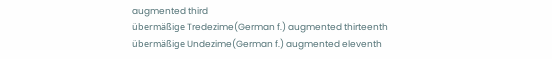augmented third
übermäßige Tredezime(German f.) augmented thirteenth
übermäßige Undezime(German f.) augmented eleventh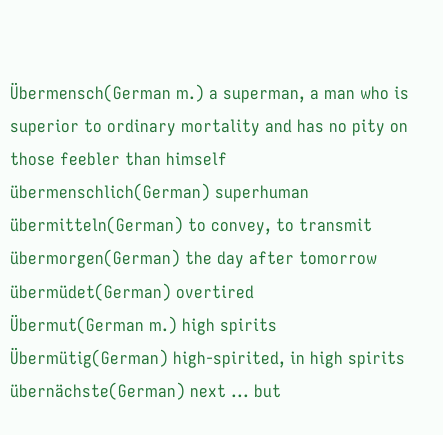Übermensch(German m.) a superman, a man who is superior to ordinary mortality and has no pity on those feebler than himself
übermenschlich(German) superhuman
übermitteln(German) to convey, to transmit
übermorgen(German) the day after tomorrow
übermüdet(German) overtired
Übermut(German m.) high spirits
Übermütig(German) high-spirited, in high spirits
übernächste(German) next ... but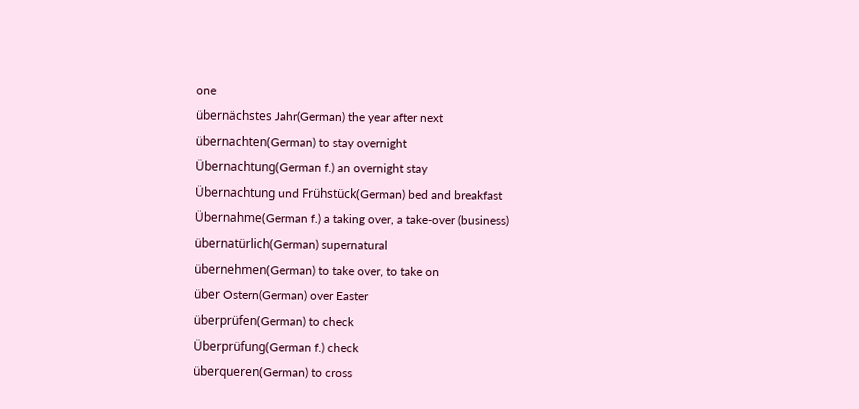one
übernächstes Jahr(German) the year after next
übernachten(German) to stay overnight
Übernachtung(German f.) an overnight stay
Übernachtung und Frühstück(German) bed and breakfast
Übernahme(German f.) a taking over, a take-over (business)
übernatürlich(German) supernatural
übernehmen(German) to take over, to take on
über Ostern(German) over Easter
überprüfen(German) to check
Überprüfung(German f.) check
überqueren(German) to cross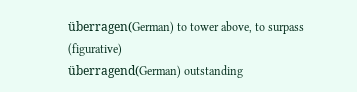überragen(German) to tower above, to surpass (figurative)
überragend(German) outstanding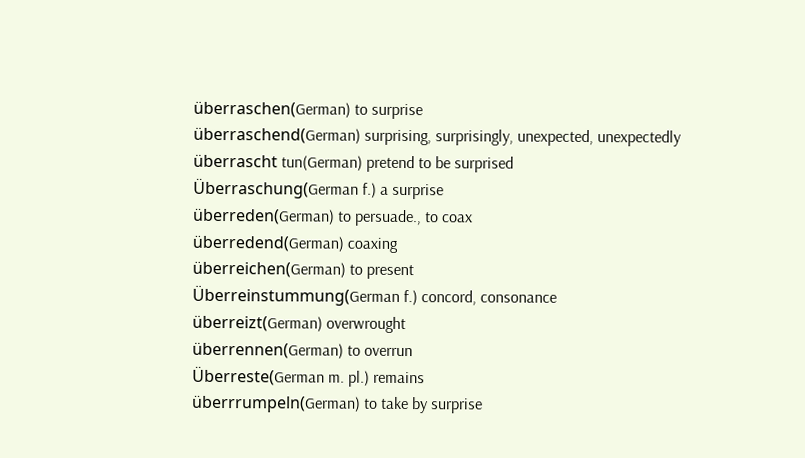überraschen(German) to surprise
überraschend(German) surprising, surprisingly, unexpected, unexpectedly
überrascht tun(German) pretend to be surprised
Überraschung(German f.) a surprise
überreden(German) to persuade., to coax
überredend(German) coaxing
überreichen(German) to present
Überreinstummung(German f.) concord, consonance
überreizt(German) overwrought
überrennen(German) to overrun
Überreste(German m. pl.) remains
überrrumpeln(German) to take by surprise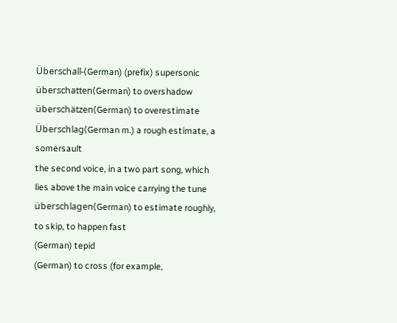Überschall-(German) (prefix) supersonic
überschatten(German) to overshadow
überschätzen(German) to overestimate
Überschlag(German m.) a rough estimate, a somersault
the second voice, in a two part song, which lies above the main voice carrying the tune
überschlagen(German) to estimate roughly, to skip, to happen fast
(German) tepid
(German) to cross (for example,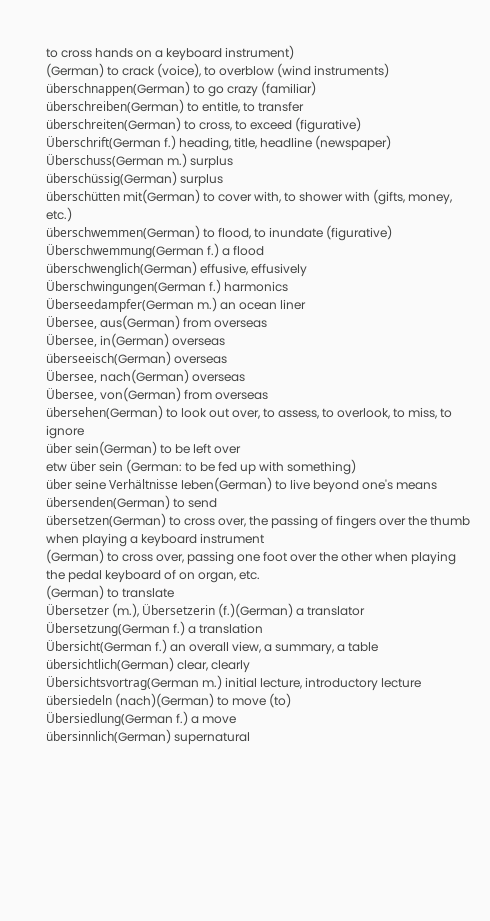to cross hands on a keyboard instrument)
(German) to crack (voice), to overblow (wind instruments)
überschnappen(German) to go crazy (familiar)
überschreiben(German) to entitle, to transfer
überschreiten(German) to cross, to exceed (figurative)
Überschrift(German f.) heading, title, headline (newspaper)
Überschuss(German m.) surplus
überschüssig(German) surplus
überschütten mit(German) to cover with, to shower with (gifts, money, etc.)
überschwemmen(German) to flood, to inundate (figurative)
Überschwemmung(German f.) a flood
überschwenglich(German) effusive, effusively
Überschwingungen(German f.) harmonics
Überseedampfer(German m.) an ocean liner
Übersee, aus(German) from overseas
Übersee, in(German) overseas
überseeisch(German) overseas
Übersee, nach(German) overseas
Übersee, von(German) from overseas
übersehen(German) to look out over, to assess, to overlook, to miss, to ignore
über sein(German) to be left over
etw über sein (German: to be fed up with something)
über seine Verhältnisse leben(German) to live beyond one's means
übersenden(German) to send
übersetzen(German) to cross over, the passing of fingers over the thumb when playing a keyboard instrument
(German) to cross over, passing one foot over the other when playing the pedal keyboard of on organ, etc.
(German) to translate
Übersetzer (m.), Übersetzerin (f.)(German) a translator
Übersetzung(German f.) a translation
Übersicht(German f.) an overall view, a summary, a table
übersichtlich(German) clear, clearly
Übersichtsvortrag(German m.) initial lecture, introductory lecture
übersiedeln (nach)(German) to move (to)
Übersiedlung(German f.) a move
übersinnlich(German) supernatural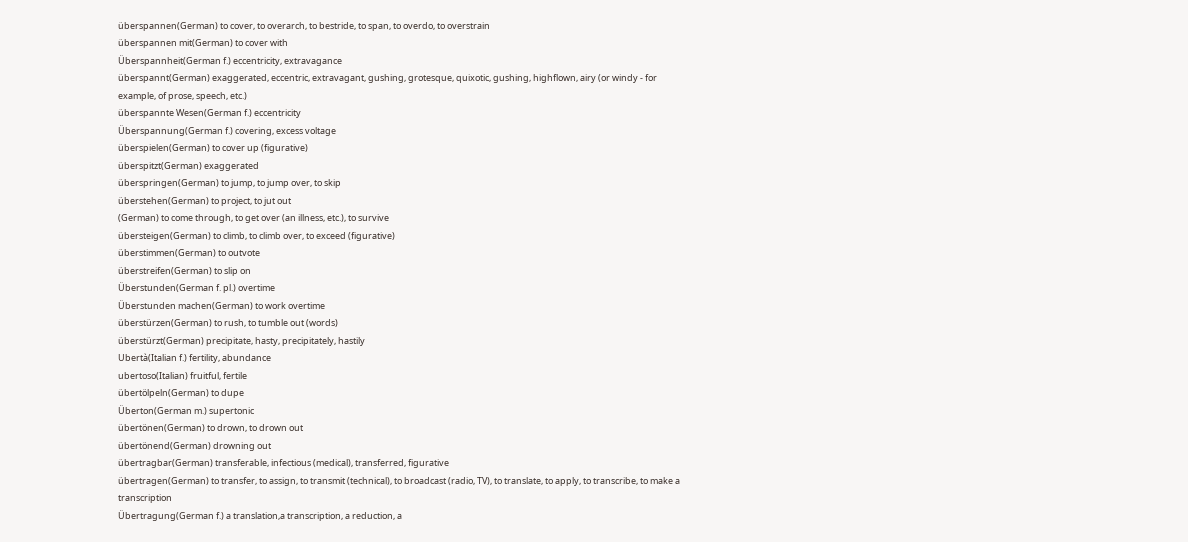überspannen(German) to cover, to overarch, to bestride, to span, to overdo, to overstrain
überspannen mit(German) to cover with
Überspannheit(German f.) eccentricity, extravagance
überspannt(German) exaggerated, eccentric, extravagant, gushing, grotesque, quixotic, gushing, highflown, airy (or windy - for example, of prose, speech, etc.)
überspannte Wesen(German f.) eccentricity
Überspannung(German f.) covering, excess voltage
überspielen(German) to cover up (figurative)
überspitzt(German) exaggerated
überspringen(German) to jump, to jump over, to skip
überstehen(German) to project, to jut out
(German) to come through, to get over (an illness, etc.), to survive
übersteigen(German) to climb, to climb over, to exceed (figurative)
überstimmen(German) to outvote
überstreifen(German) to slip on
Überstunden(German f. pl.) overtime
Überstunden machen(German) to work overtime
überstürzen(German) to rush, to tumble out (words)
überstürzt(German) precipitate, hasty, precipitately, hastily
Ubertà(Italian f.) fertility, abundance
ubertoso(Italian) fruitful, fertile
übertölpeln(German) to dupe
Überton(German m.) supertonic
übertönen(German) to drown, to drown out
übertönend(German) drowning out
übertragbar(German) transferable, infectious (medical), transferred, figurative
übertragen(German) to transfer, to assign, to transmit (technical), to broadcast (radio, TV), to translate, to apply, to transcribe, to make a transcription
Übertragung(German f.) a translation,a transcription, a reduction, a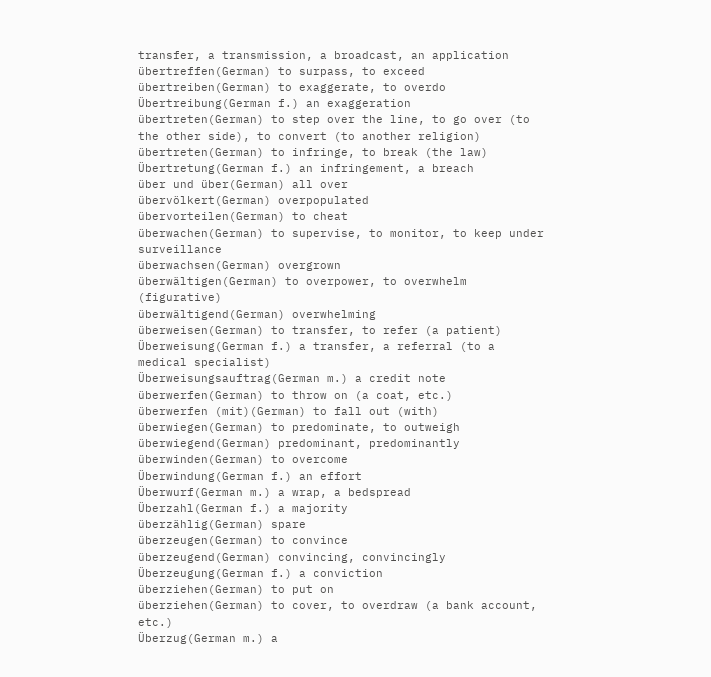transfer, a transmission, a broadcast, an application
übertreffen(German) to surpass, to exceed
übertreiben(German) to exaggerate, to overdo
Übertreibung(German f.) an exaggeration
übertreten(German) to step over the line, to go over (to the other side), to convert (to another religion)
übertreten(German) to infringe, to break (the law)
Übertretung(German f.) an infringement, a breach
über und über(German) all over
übervölkert(German) overpopulated
übervorteilen(German) to cheat
überwachen(German) to supervise, to monitor, to keep under surveillance
überwachsen(German) overgrown
überwältigen(German) to overpower, to overwhelm (figurative)
überwältigend(German) overwhelming
überweisen(German) to transfer, to refer (a patient)
Überweisung(German f.) a transfer, a referral (to a medical specialist)
Überweisungsauftrag(German m.) a credit note
überwerfen(German) to throw on (a coat, etc.)
überwerfen (mit)(German) to fall out (with)
überwiegen(German) to predominate, to outweigh
überwiegend(German) predominant, predominantly
überwinden(German) to overcome
Überwindung(German f.) an effort
Überwurf(German m.) a wrap, a bedspread
Überzahl(German f.) a majority
überzählig(German) spare
überzeugen(German) to convince
überzeugend(German) convincing, convincingly
Überzeugung(German f.) a conviction
überziehen(German) to put on
überziehen(German) to cover, to overdraw (a bank account, etc.)
Überzug(German m.) a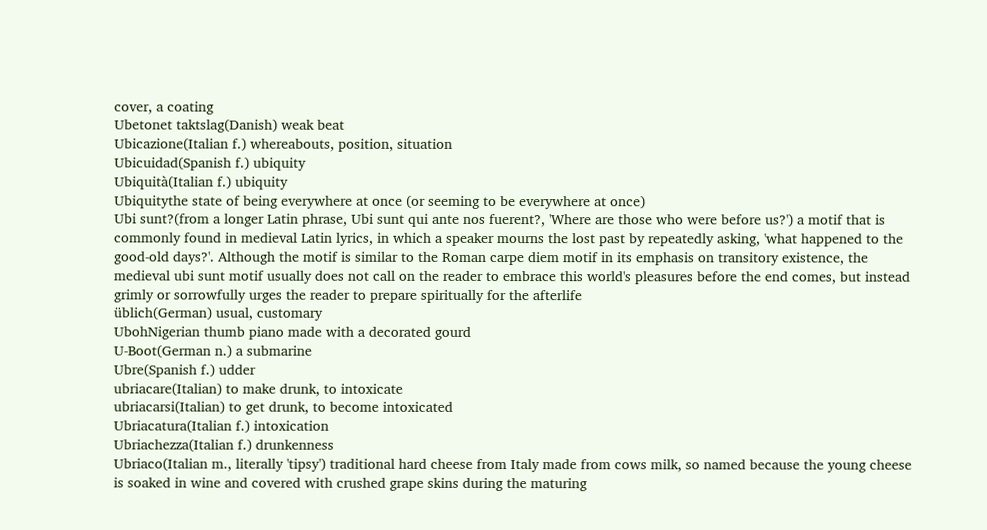cover, a coating
Ubetonet taktslag(Danish) weak beat
Ubicazione(Italian f.) whereabouts, position, situation
Ubicuidad(Spanish f.) ubiquity
Ubiquità(Italian f.) ubiquity
Ubiquitythe state of being everywhere at once (or seeming to be everywhere at once)
Ubi sunt?(from a longer Latin phrase, Ubi sunt qui ante nos fuerent?, 'Where are those who were before us?') a motif that is commonly found in medieval Latin lyrics, in which a speaker mourns the lost past by repeatedly asking, 'what happened to the good-old days?'. Although the motif is similar to the Roman carpe diem motif in its emphasis on transitory existence, the medieval ubi sunt motif usually does not call on the reader to embrace this world's pleasures before the end comes, but instead grimly or sorrowfully urges the reader to prepare spiritually for the afterlife
üblich(German) usual, customary
UbohNigerian thumb piano made with a decorated gourd
U-Boot(German n.) a submarine
Ubre(Spanish f.) udder
ubriacare(Italian) to make drunk, to intoxicate
ubriacarsi(Italian) to get drunk, to become intoxicated
Ubriacatura(Italian f.) intoxication
Ubriachezza(Italian f.) drunkenness
Ubriaco(Italian m., literally 'tipsy') traditional hard cheese from Italy made from cows milk, so named because the young cheese is soaked in wine and covered with crushed grape skins during the maturing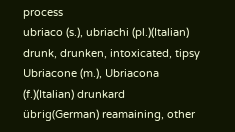process
ubriaco (s.), ubriachi (pl.)(Italian) drunk, drunken, intoxicated, tipsy
Ubriacone (m.), Ubriacona (f.)(Italian) drunkard
übrig(German) reamaining, other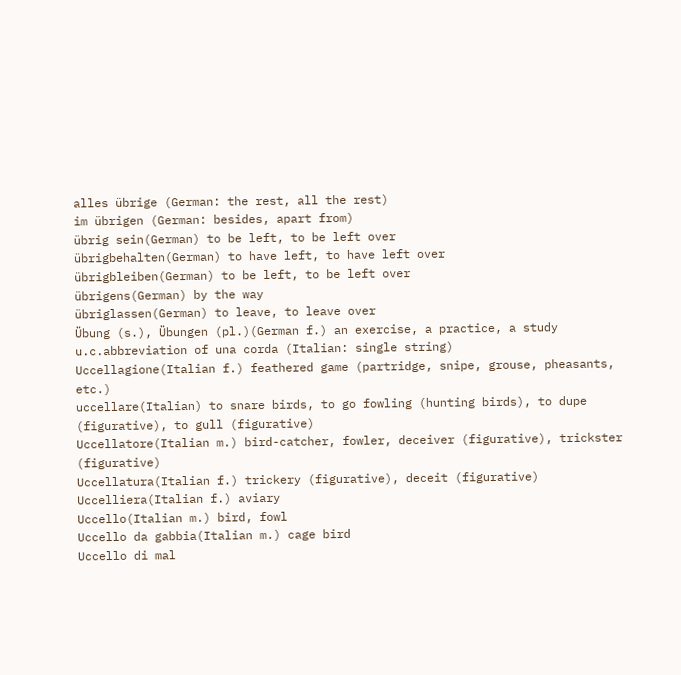alles übrige (German: the rest, all the rest)
im übrigen (German: besides, apart from)
übrig sein(German) to be left, to be left over
übrigbehalten(German) to have left, to have left over
übrigbleiben(German) to be left, to be left over
übrigens(German) by the way
übriglassen(German) to leave, to leave over
Übung (s.), Übungen (pl.)(German f.) an exercise, a practice, a study
u.c.abbreviation of una corda (Italian: single string)
Uccellagione(Italian f.) feathered game (partridge, snipe, grouse, pheasants, etc.)
uccellare(Italian) to snare birds, to go fowling (hunting birds), to dupe (figurative), to gull (figurative)
Uccellatore(Italian m.) bird-catcher, fowler, deceiver (figurative), trickster (figurative)
Uccellatura(Italian f.) trickery (figurative), deceit (figurative)
Uccelliera(Italian f.) aviary
Uccello(Italian m.) bird, fowl
Uccello da gabbia(Italian m.) cage bird
Uccello di mal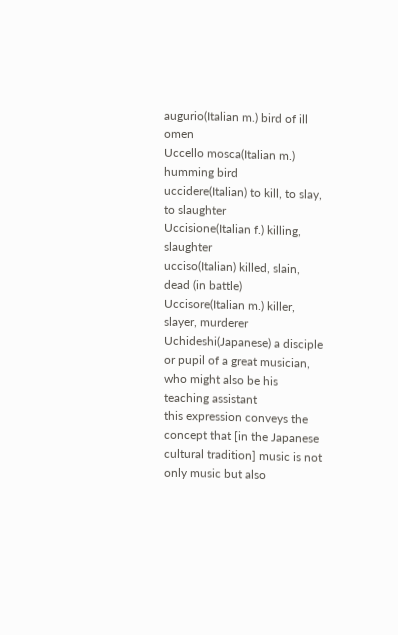augurio(Italian m.) bird of ill omen
Uccello mosca(Italian m.) humming bird
uccidere(Italian) to kill, to slay, to slaughter
Uccisione(Italian f.) killing, slaughter
ucciso(Italian) killed, slain, dead (in battle)
Uccisore(Italian m.) killer, slayer, murderer
Uchideshi(Japanese) a disciple or pupil of a great musician, who might also be his teaching assistant
this expression conveys the concept that [in the Japanese cultural tradition] music is not only music but also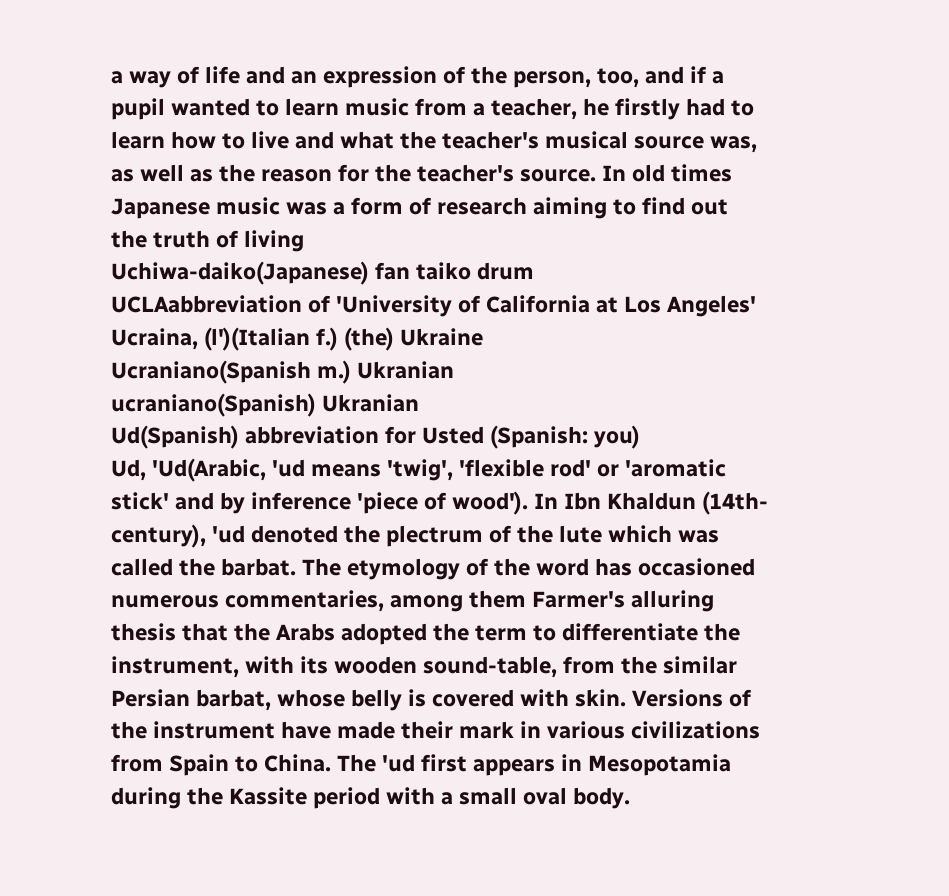a way of life and an expression of the person, too, and if a pupil wanted to learn music from a teacher, he firstly had to learn how to live and what the teacher's musical source was, as well as the reason for the teacher's source. In old times Japanese music was a form of research aiming to find out the truth of living
Uchiwa-daiko(Japanese) fan taiko drum
UCLAabbreviation of 'University of California at Los Angeles'
Ucraina, (l')(Italian f.) (the) Ukraine
Ucraniano(Spanish m.) Ukranian
ucraniano(Spanish) Ukranian
Ud(Spanish) abbreviation for Usted (Spanish: you)
Ud, 'Ud(Arabic, 'ud means 'twig', 'flexible rod' or 'aromatic stick' and by inference 'piece of wood'). In Ibn Khaldun (14th-century), 'ud denoted the plectrum of the lute which was called the barbat. The etymology of the word has occasioned numerous commentaries, among them Farmer's alluring thesis that the Arabs adopted the term to differentiate the instrument, with its wooden sound-table, from the similar Persian barbat, whose belly is covered with skin. Versions of the instrument have made their mark in various civilizations from Spain to China. The 'ud first appears in Mesopotamia during the Kassite period with a small oval body.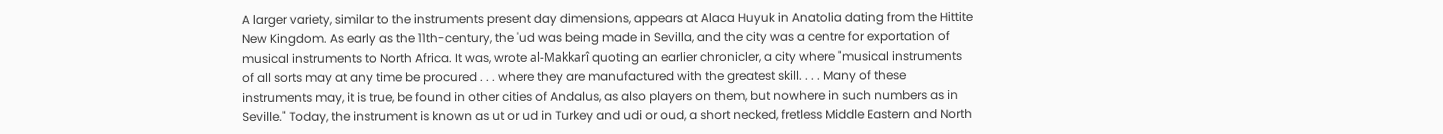A larger variety, similar to the instruments present day dimensions, appears at Alaca Huyuk in Anatolia dating from the Hittite New Kingdom. As early as the 11th-century, the 'ud was being made in Sevilla, and the city was a centre for exportation of musical instruments to North Africa. It was, wrote al-Makkarî quoting an earlier chronicler, a city where "musical instruments of all sorts may at any time be procured . . . where they are manufactured with the greatest skill. . . . Many of these instruments may, it is true, be found in other cities of Andalus, as also players on them, but nowhere in such numbers as in Seville." Today, the instrument is known as ut or ud in Turkey and udi or oud, a short necked, fretless Middle Eastern and North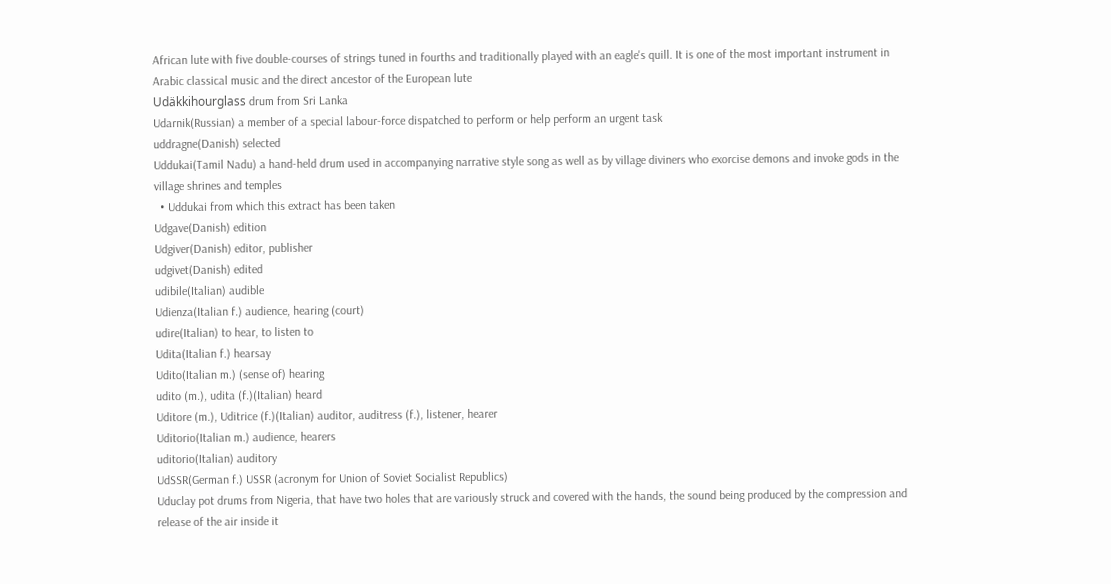African lute with five double-courses of strings tuned in fourths and traditionally played with an eagle's quill. It is one of the most important instrument in Arabic classical music and the direct ancestor of the European lute
Udäkkihourglass drum from Sri Lanka
Udarnik(Russian) a member of a special labour-force dispatched to perform or help perform an urgent task
uddragne(Danish) selected
Uddukai(Tamil Nadu) a hand-held drum used in accompanying narrative style song as well as by village diviners who exorcise demons and invoke gods in the village shrines and temples
  • Uddukai from which this extract has been taken
Udgave(Danish) edition
Udgiver(Danish) editor, publisher
udgivet(Danish) edited
udibile(Italian) audible
Udienza(Italian f.) audience, hearing (court)
udire(Italian) to hear, to listen to
Udita(Italian f.) hearsay
Udito(Italian m.) (sense of) hearing
udito (m.), udita (f.)(Italian) heard
Uditore (m.), Uditrice (f.)(Italian) auditor, auditress (f.), listener, hearer
Uditorio(Italian m.) audience, hearers
uditorio(Italian) auditory
UdSSR(German f.) USSR (acronym for Union of Soviet Socialist Republics)
Uduclay pot drums from Nigeria, that have two holes that are variously struck and covered with the hands, the sound being produced by the compression and release of the air inside it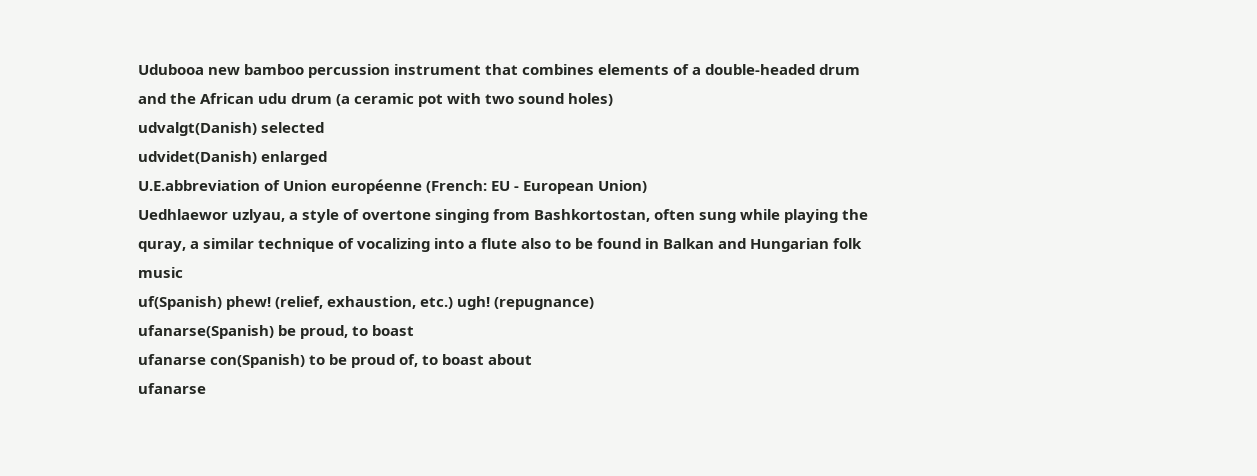Udubooa new bamboo percussion instrument that combines elements of a double-headed drum and the African udu drum (a ceramic pot with two sound holes)
udvalgt(Danish) selected
udvidet(Danish) enlarged
U.E.abbreviation of Union européenne (French: EU - European Union)
Uedhlaewor uzlyau, a style of overtone singing from Bashkortostan, often sung while playing the quray, a similar technique of vocalizing into a flute also to be found in Balkan and Hungarian folk music
uf(Spanish) phew! (relief, exhaustion, etc.) ugh! (repugnance)
ufanarse(Spanish) be proud, to boast
ufanarse con(Spanish) to be proud of, to boast about
ufanarse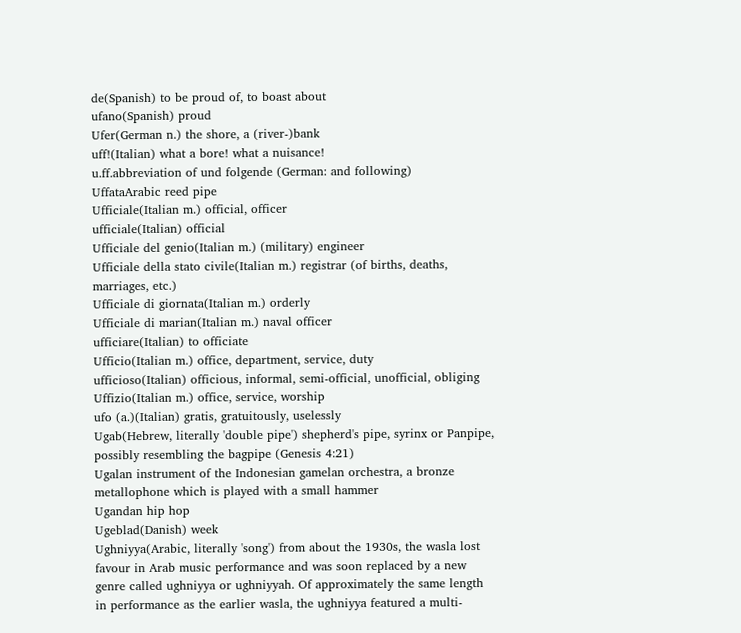de(Spanish) to be proud of, to boast about
ufano(Spanish) proud
Ufer(German n.) the shore, a (river-)bank
uff!(Italian) what a bore! what a nuisance!
u.ff.abbreviation of und folgende (German: and following)
UffataArabic reed pipe
Ufficiale(Italian m.) official, officer
ufficiale(Italian) official
Ufficiale del genio(Italian m.) (military) engineer
Ufficiale della stato civile(Italian m.) registrar (of births, deaths, marriages, etc.)
Ufficiale di giornata(Italian m.) orderly
Ufficiale di marian(Italian m.) naval officer
ufficiare(Italian) to officiate
Ufficio(Italian m.) office, department, service, duty
ufficioso(Italian) officious, informal, semi-official, unofficial, obliging
Uffizio(Italian m.) office, service, worship
ufo (a.)(Italian) gratis, gratuitously, uselessly
Ugab(Hebrew, literally 'double pipe') shepherd's pipe, syrinx or Panpipe, possibly resembling the bagpipe (Genesis 4:21)
Ugalan instrument of the Indonesian gamelan orchestra, a bronze metallophone which is played with a small hammer
Ugandan hip hop
Ugeblad(Danish) week
Ughniyya(Arabic, literally 'song') from about the 1930s, the wasla lost favour in Arab music performance and was soon replaced by a new genre called ughniyya or ughniyyah. Of approximately the same length in performance as the earlier wasla, the ughniyya featured a multi-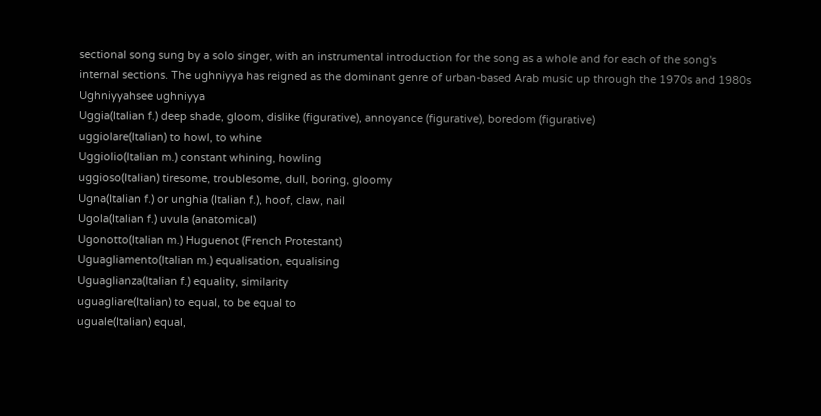sectional song sung by a solo singer, with an instrumental introduction for the song as a whole and for each of the song's internal sections. The ughniyya has reigned as the dominant genre of urban-based Arab music up through the 1970s and 1980s
Ughniyyahsee ughniyya
Uggia(Italian f.) deep shade, gloom, dislike (figurative), annoyance (figurative), boredom (figurative)
uggiolare(Italian) to howl, to whine
Uggiolio(Italian m.) constant whining, howling
uggioso(Italian) tiresome, troublesome, dull, boring, gloomy
Ugna(Italian f.) or unghia (Italian f.), hoof, claw, nail
Ugola(Italian f.) uvula (anatomical)
Ugonotto(Italian m.) Huguenot (French Protestant)
Uguagliamento(Italian m.) equalisation, equalising
Uguaglianza(Italian f.) equality, similarity
uguagliare(Italian) to equal, to be equal to
uguale(Italian) equal,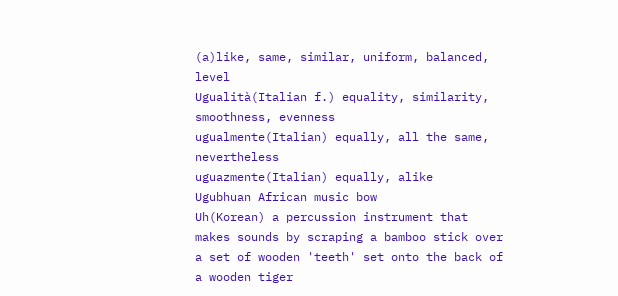(a)like, same, similar, uniform, balanced, level
Ugualità(Italian f.) equality, similarity, smoothness, evenness
ugualmente(Italian) equally, all the same, nevertheless
uguazmente(Italian) equally, alike
Ugubhuan African music bow
Uh(Korean) a percussion instrument that makes sounds by scraping a bamboo stick over a set of wooden 'teeth' set onto the back of a wooden tiger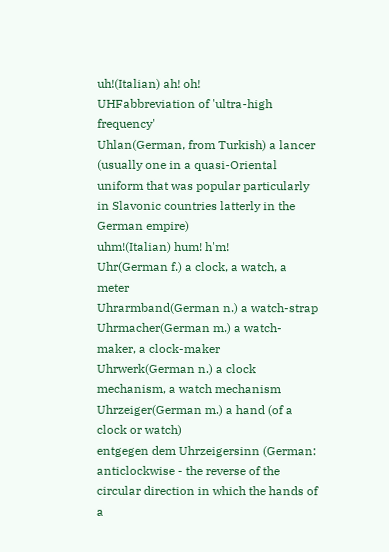uh!(Italian) ah! oh!
UHFabbreviation of 'ultra-high frequency'
Uhlan(German, from Turkish) a lancer (usually one in a quasi-Oriental uniform that was popular particularly in Slavonic countries latterly in the German empire)
uhm!(Italian) hum! h'm!
Uhr(German f.) a clock, a watch, a meter
Uhrarmband(German n.) a watch-strap
Uhrmacher(German m.) a watch-maker, a clock-maker
Uhrwerk(German n.) a clock mechanism, a watch mechanism
Uhrzeiger(German m.) a hand (of a clock or watch)
entgegen dem Uhrzeigersinn (German: anticlockwise - the reverse of the circular direction in which the hands of a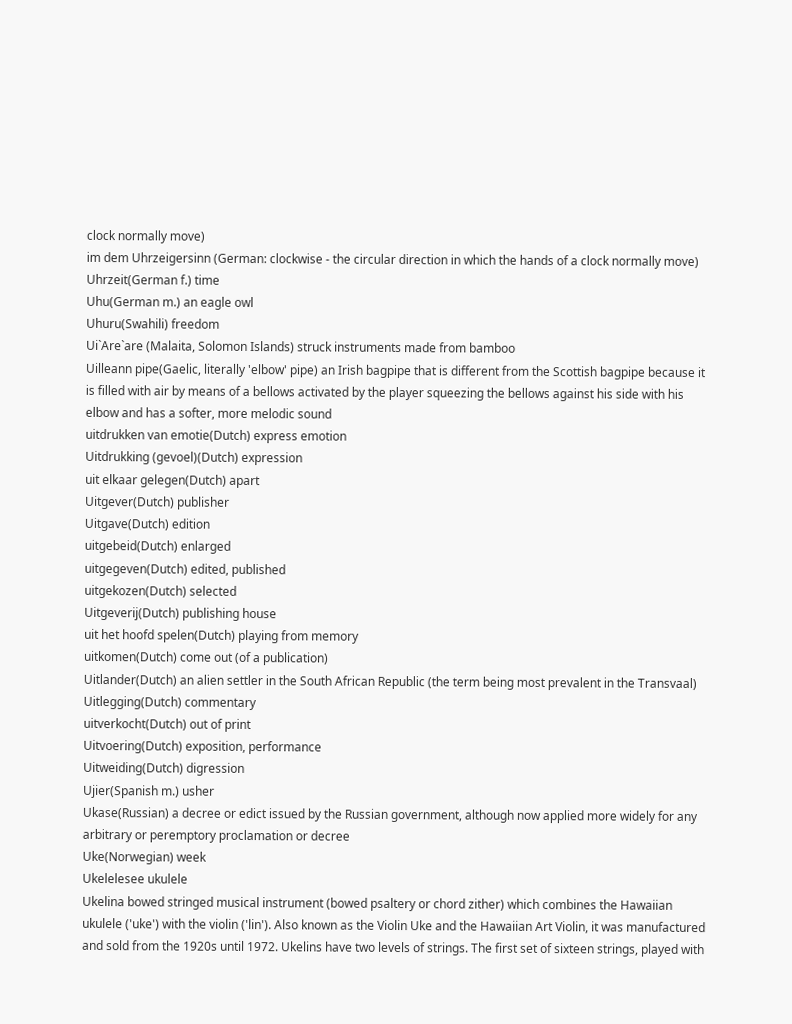clock normally move)
im dem Uhrzeigersinn (German: clockwise - the circular direction in which the hands of a clock normally move)
Uhrzeit(German f.) time
Uhu(German m.) an eagle owl
Uhuru(Swahili) freedom
Ui`Are`are (Malaita, Solomon Islands) struck instruments made from bamboo
Uilleann pipe(Gaelic, literally 'elbow' pipe) an Irish bagpipe that is different from the Scottish bagpipe because it is filled with air by means of a bellows activated by the player squeezing the bellows against his side with his elbow and has a softer, more melodic sound
uitdrukken van emotie(Dutch) express emotion
Uitdrukking (gevoel)(Dutch) expression
uit elkaar gelegen(Dutch) apart
Uitgever(Dutch) publisher
Uitgave(Dutch) edition
uitgebeid(Dutch) enlarged
uitgegeven(Dutch) edited, published
uitgekozen(Dutch) selected
Uitgeverij(Dutch) publishing house
uit het hoofd spelen(Dutch) playing from memory
uitkomen(Dutch) come out (of a publication)
Uitlander(Dutch) an alien settler in the South African Republic (the term being most prevalent in the Transvaal)
Uitlegging(Dutch) commentary
uitverkocht(Dutch) out of print
Uitvoering(Dutch) exposition, performance
Uitweiding(Dutch) digression
Ujier(Spanish m.) usher
Ukase(Russian) a decree or edict issued by the Russian government, although now applied more widely for any arbitrary or peremptory proclamation or decree
Uke(Norwegian) week
Ukelelesee ukulele
Ukelina bowed stringed musical instrument (bowed psaltery or chord zither) which combines the Hawaiian ukulele ('uke') with the violin ('lin'). Also known as the Violin Uke and the Hawaiian Art Violin, it was manufactured and sold from the 1920s until 1972. Ukelins have two levels of strings. The first set of sixteen strings, played with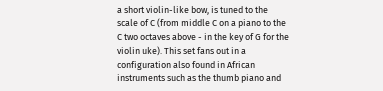a short violin-like bow, is tuned to the scale of C (from middle C on a piano to the C two octaves above - in the key of G for the violin uke). This set fans out in a configuration also found in African instruments such as the thumb piano and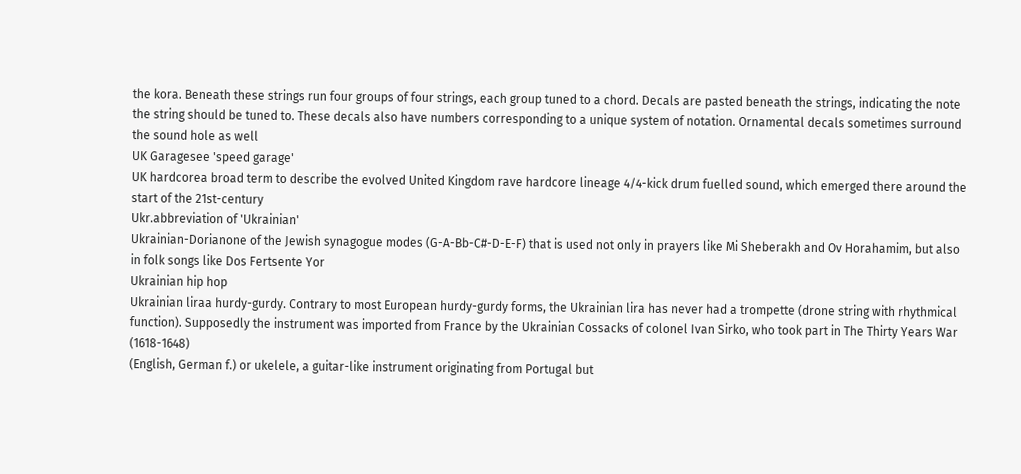the kora. Beneath these strings run four groups of four strings, each group tuned to a chord. Decals are pasted beneath the strings, indicating the note the string should be tuned to. These decals also have numbers corresponding to a unique system of notation. Ornamental decals sometimes surround the sound hole as well
UK Garagesee 'speed garage'
UK hardcorea broad term to describe the evolved United Kingdom rave hardcore lineage 4/4-kick drum fuelled sound, which emerged there around the start of the 21st-century
Ukr.abbreviation of 'Ukrainian'
Ukrainian-Dorianone of the Jewish synagogue modes (G-A-Bb-C#-D-E-F) that is used not only in prayers like Mi Sheberakh and Ov Horahamim, but also in folk songs like Dos Fertsente Yor
Ukrainian hip hop
Ukrainian liraa hurdy-gurdy. Contrary to most European hurdy-gurdy forms, the Ukrainian lira has never had a trompette (drone string with rhythmical function). Supposedly the instrument was imported from France by the Ukrainian Cossacks of colonel Ivan Sirko, who took part in The Thirty Years War (1618-1648)
(English, German f.) or ukelele, a guitar-like instrument originating from Portugal but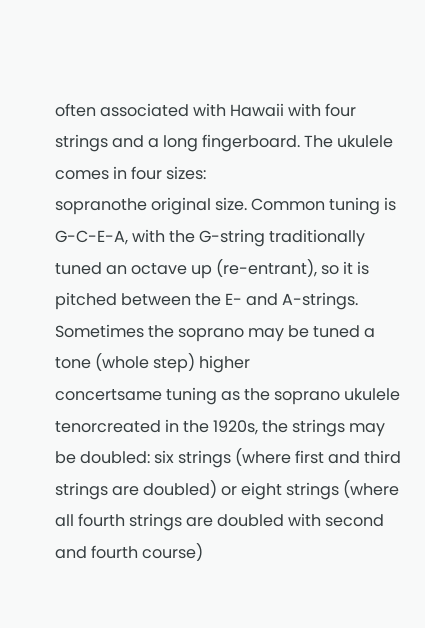often associated with Hawaii with four strings and a long fingerboard. The ukulele comes in four sizes:
sopranothe original size. Common tuning is G-C-E-A, with the G-string traditionally tuned an octave up (re-entrant), so it is pitched between the E- and A-strings. Sometimes the soprano may be tuned a tone (whole step) higher
concertsame tuning as the soprano ukulele
tenorcreated in the 1920s, the strings may be doubled: six strings (where first and third strings are doubled) or eight strings (where all fourth strings are doubled with second and fourth course)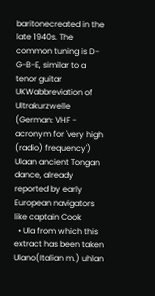baritonecreated in the late 1940s. The common tuning is D-G-B-E, similar to a tenor guitar
UKWabbreviation of Ultrakurzwelle (German: VHF - acronym for 'very high (radio) frequency')
Ulaan ancient Tongan dance, already reported by early European navigators like captain Cook
  • Ula from which this extract has been taken
Ulano(Italian m.) uhlan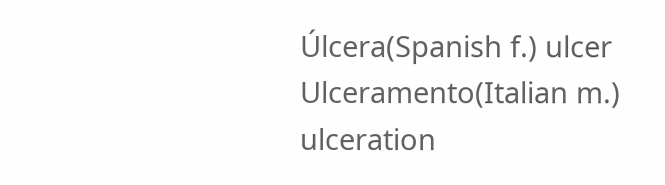Úlcera(Spanish f.) ulcer
Ulceramento(Italian m.) ulceration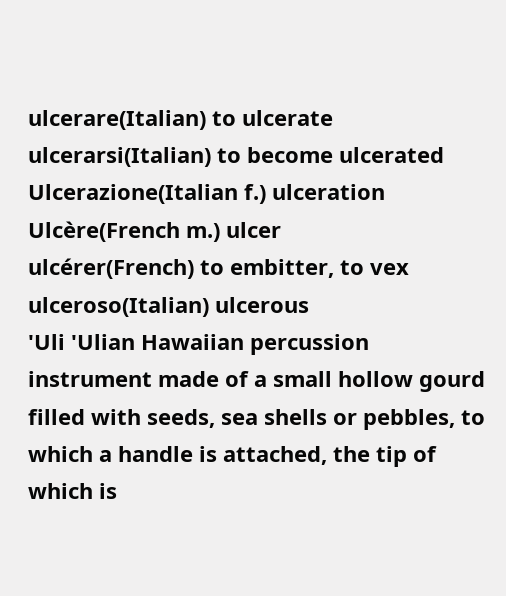ulcerare(Italian) to ulcerate
ulcerarsi(Italian) to become ulcerated
Ulcerazione(Italian f.) ulceration
Ulcère(French m.) ulcer
ulcérer(French) to embitter, to vex
ulceroso(Italian) ulcerous
'Uli 'Ulian Hawaiian percussion instrument made of a small hollow gourd filled with seeds, sea shells or pebbles, to which a handle is attached, the tip of which is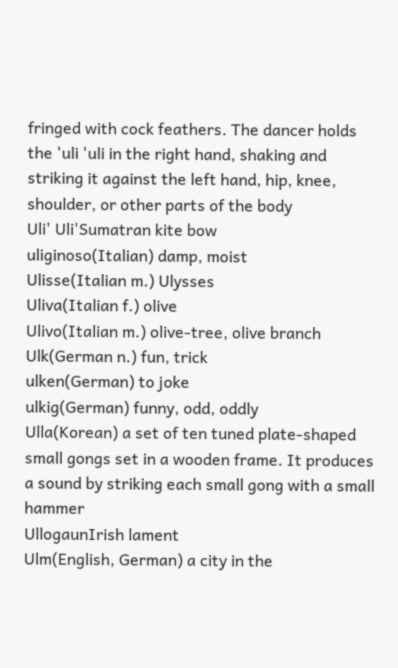fringed with cock feathers. The dancer holds the 'uli 'uli in the right hand, shaking and striking it against the left hand, hip, knee, shoulder, or other parts of the body
Uli' Uli'Sumatran kite bow
uliginoso(Italian) damp, moist
Ulisse(Italian m.) Ulysses
Uliva(Italian f.) olive
Ulivo(Italian m.) olive-tree, olive branch
Ulk(German n.) fun, trick
ulken(German) to joke
ulkig(German) funny, odd, oddly
Ulla(Korean) a set of ten tuned plate-shaped small gongs set in a wooden frame. It produces a sound by striking each small gong with a small hammer
UllogaunIrish lament
Ulm(English, German) a city in the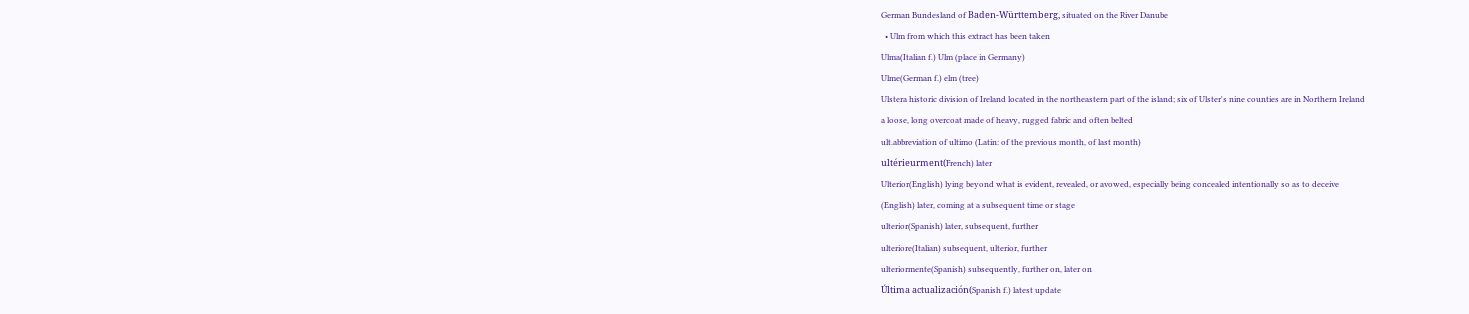German Bundesland of Baden-Württemberg, situated on the River Danube
  • Ulm from which this extract has been taken
Ulma(Italian f.) Ulm (place in Germany)
Ulme(German f.) elm (tree)
Ulstera historic division of Ireland located in the northeastern part of the island; six of Ulster's nine counties are in Northern Ireland
a loose, long overcoat made of heavy, rugged fabric and often belted
ult.abbreviation of ultimo (Latin: of the previous month, of last month)
ultérieurment(French) later
Ulterior(English) lying beyond what is evident, revealed, or avowed, especially being concealed intentionally so as to deceive
(English) later, coming at a subsequent time or stage
ulterior(Spanish) later, subsequent, further
ulteriore(Italian) subsequent, ulterior, further
ulteriormente(Spanish) subsequently, further on, later on
Última actualización(Spanish f.) latest update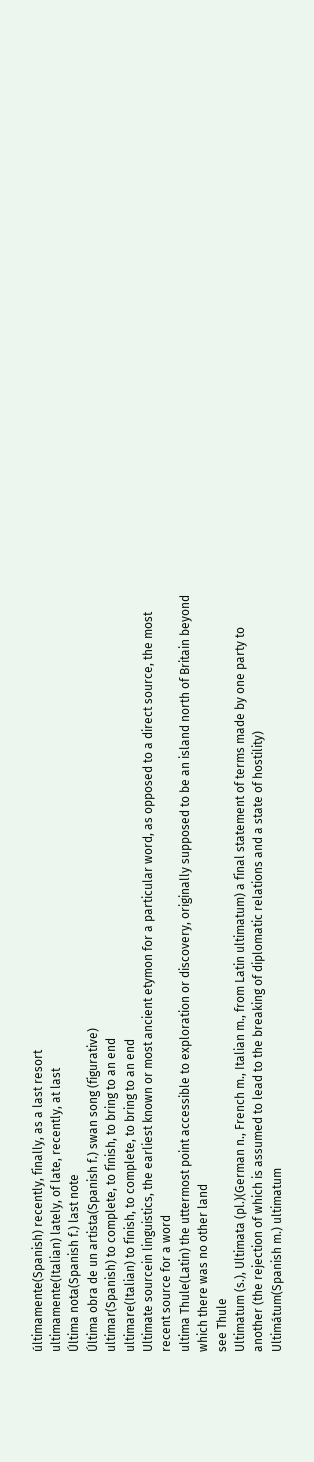últimamente(Spanish) recently, finally, as a last resort
ultimamente(Italian) lately, of late, recently, at last
Última nota(Spanish f.) last note
Última obra de un artista(Spanish f.) swan song (figurative)
ultimar(Spanish) to complete, to finish, to bring to an end
ultimare(Italian) to finish, to complete, to bring to an end
Ultimate sourcein linguistics, the earliest known or most ancient etymon for a particular word, as opposed to a direct source, the most recent source for a word
ultima Thule(Latin) the uttermost point accessible to exploration or discovery, originally supposed to be an island north of Britain beyond which there was no other land
see Thule
Ultimatum (s.), Ultimata (pl.)(German n., French m., Italian m., from Latin ultimatum) a final statement of terms made by one party to another (the rejection of which is assumed to lead to the breaking of diplomatic relations and a state of hostility)
Ultimátum(Spanish m.) ultimatum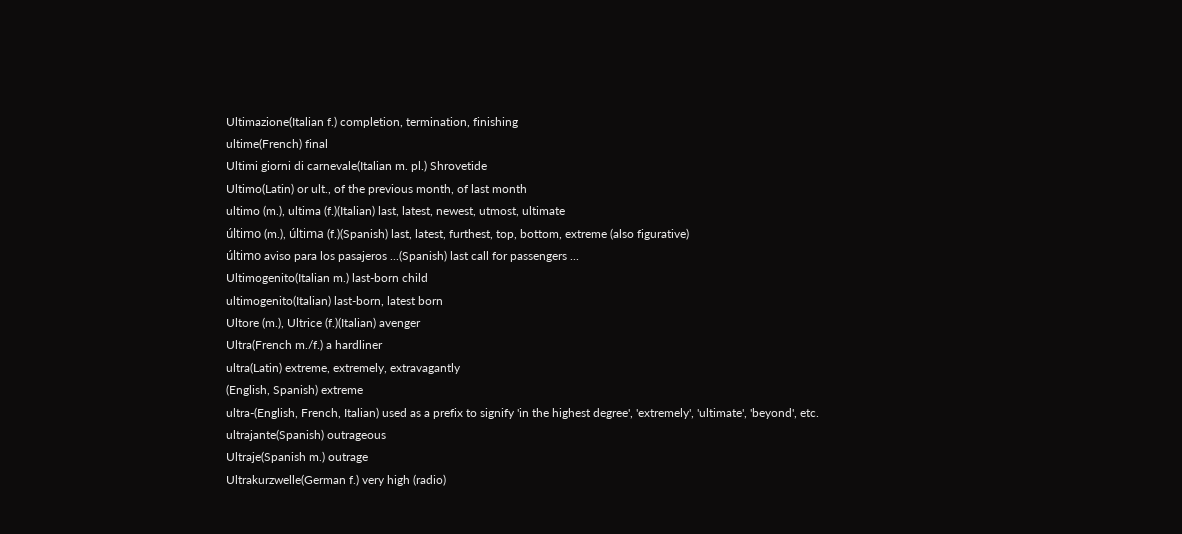Ultimazione(Italian f.) completion, termination, finishing
ultime(French) final
Ultimi giorni di carnevale(Italian m. pl.) Shrovetide
Ultimo(Latin) or ult., of the previous month, of last month
ultimo (m.), ultima (f.)(Italian) last, latest, newest, utmost, ultimate
último (m.), última (f.)(Spanish) last, latest, furthest, top, bottom, extreme (also figurative)
último aviso para los pasajeros ...(Spanish) last call for passengers ...
Ultimogenito(Italian m.) last-born child
ultimogenito(Italian) last-born, latest born
Ultore (m.), Ultrice (f.)(Italian) avenger
Ultra(French m./f.) a hardliner
ultra(Latin) extreme, extremely, extravagantly
(English, Spanish) extreme
ultra-(English, French, Italian) used as a prefix to signify 'in the highest degree', 'extremely', 'ultimate', 'beyond', etc.
ultrajante(Spanish) outrageous
Ultraje(Spanish m.) outrage
Ultrakurzwelle(German f.) very high (radio)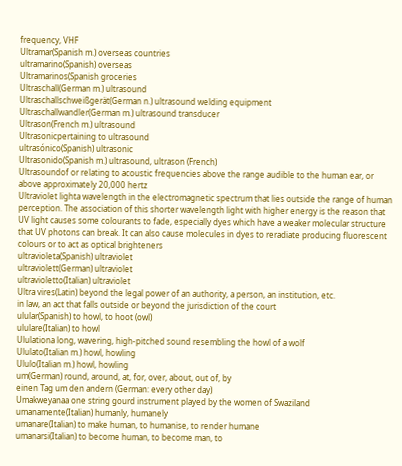frequency, VHF
Ultramar(Spanish m.) overseas countries
ultramarino(Spanish) overseas
Ultramarinos(Spanish groceries
Ultraschall(German m.) ultrasound
Ultraschallschweißgerät(German n.) ultrasound welding equipment
Ultraschallwandler(German m.) ultrasound transducer
Ultrason(French m.) ultrasound
Ultrasonicpertaining to ultrasound
ultrasónico(Spanish) ultrasonic
Ultrasonido(Spanish m.) ultrasound, ultrason (French)
Ultrasoundof or relating to acoustic frequencies above the range audible to the human ear, or above approximately 20,000 hertz
Ultraviolet lighta wavelength in the electromagnetic spectrum that lies outside the range of human perception. The association of this shorter wavelength light with higher energy is the reason that UV light causes some colourants to fade, especially dyes which have a weaker molecular structure that UV photons can break. It can also cause molecules in dyes to reradiate producing fluorescent colours or to act as optical brighteners
ultravioleta(Spanish) ultraviolet
ultraviolett(German) ultraviolet
ultravioletto(Italian) ultraviolet
Ultra vires(Latin) beyond the legal power of an authority, a person, an institution, etc.
in law, an act that falls outside or beyond the jurisdiction of the court
ulular(Spanish) to howl, to hoot (owl)
ululare(Italian) to howl
Ululationa long, wavering, high-pitched sound resembling the howl of a wolf
Ululato(Italian m.) howl, howling
Ululo(Italian m.) howl, howling
um(German) round, around, at, for, over, about, out of, by
einen Tag um den andern (German: every other day)
Umakweyanaa one string gourd instrument played by the women of Swaziland
umanamente(Italian) humanly, humanely
umanare(Italian) to make human, to humanise, to render humane
umanarsi(Italian) to become human, to become man, to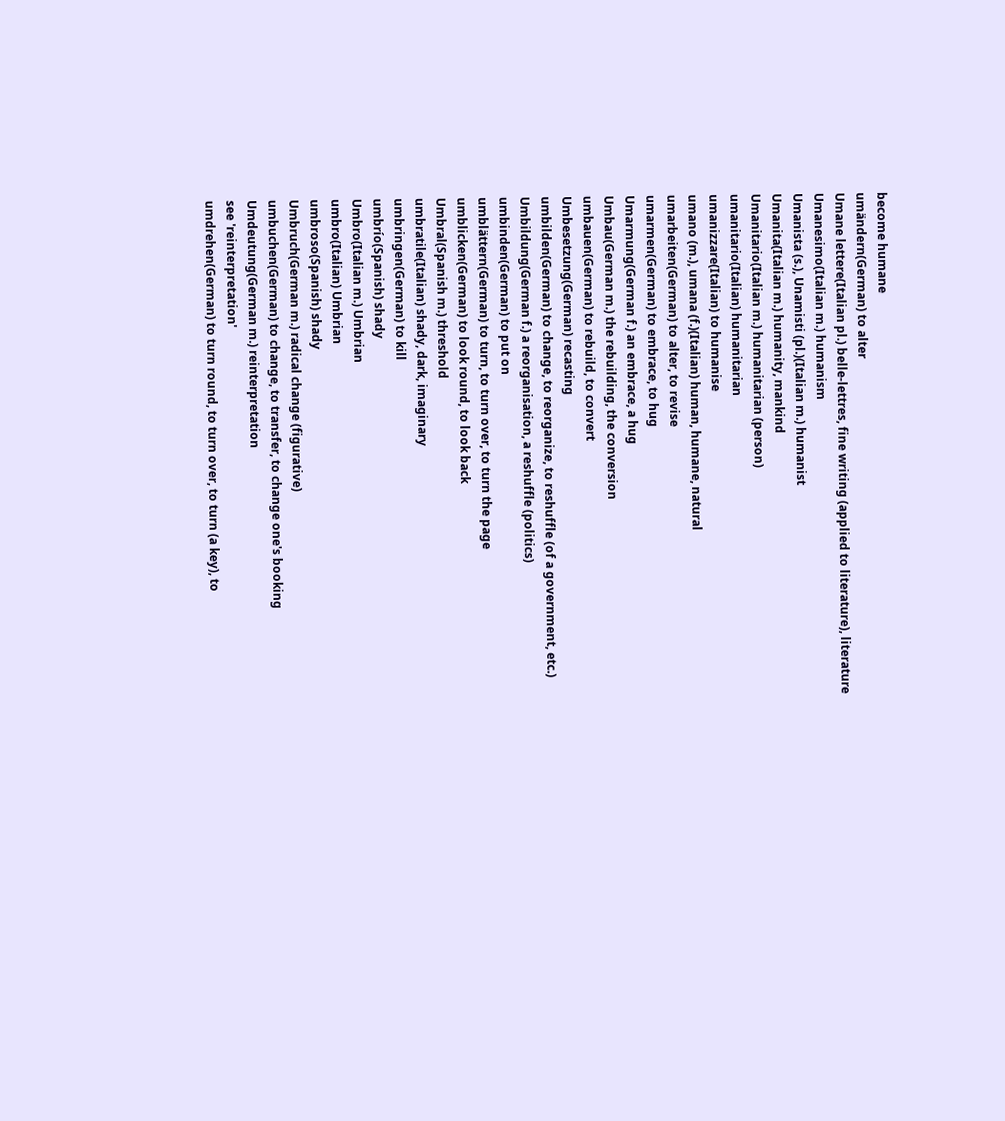become humane
umändern(German) to alter
Umane lettere(Italian pl.) belle-lettres, fine writing (applied to literature), literature
Umanesimo(Italian m.) humanism
Umanista (s.), Unamisti (pl.)(Italian m.) humanist
Umanita(Italian m.) humanity, mankind
Umanitario(Italian m.) humanitarian (person)
umanitario(Italian) humanitarian
umanizzare(Italian) to humanise
umano (m.), umana (f.)(Italian) human, humane, natural
umarbeiten(German) to alter, to revise
umarmen(German) to embrace, to hug
Umarmung(German f.) an embrace, a hug
Umbau(German m.) the rebuilding, the conversion
umbauen(German) to rebuild, to convert
Umbesetzung(German) recasting
umbilden(German) to change, to reorganize, to reshuffle (of a government, etc.)
Umbildung(German f.) a reorganisation, a reshuffle (politics)
umbinden(German) to put on
umblättern(German) to turn, to turn over, to turn the page
umblicken(German) to look round, to look back
Umbral(Spanish m.) threshold
umbratile(Italian) shady, dark, imaginary
umbringen(German) to kill
umbrío(Spanish) shady
Umbro(Italian m.) Umbrian
umbro(Italian) Umbrian
umbroso(Spanish) shady
Umbruch(German m.) radical change (figurative)
umbuchen(German) to change, to transfer, to change one's booking
Umdeutung(German m.) reinterpretation
see 'reinterpretation'
umdrehen(German) to turn round, to turn over, to turn (a key), to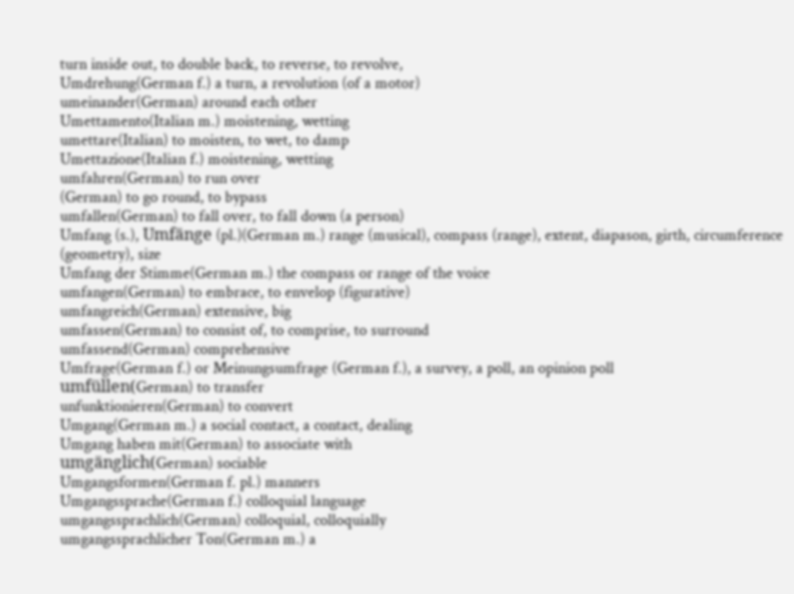turn inside out, to double back, to reverse, to revolve,
Umdrehung(German f.) a turn, a revolution (of a motor)
umeinander(German) around each other
Umettamento(Italian m.) moistening, wetting
umettare(Italian) to moisten, to wet, to damp
Umettazione(Italian f.) moistening, wetting
umfahren(German) to run over
(German) to go round, to bypass
umfallen(German) to fall over, to fall down (a person)
Umfang (s.), Umfänge (pl.)(German m.) range (musical), compass (range), extent, diapason, girth, circumference (geometry), size
Umfang der Stimme(German m.) the compass or range of the voice
umfangen(German) to embrace, to envelop (figurative)
umfangreich(German) extensive, big
umfassen(German) to consist of, to comprise, to surround
umfassend(German) comprehensive
Umfrage(German f.) or Meinungsumfrage (German f.), a survey, a poll, an opinion poll
umfüllen(German) to transfer
unfunktionieren(German) to convert
Umgang(German m.) a social contact, a contact, dealing
Umgang haben mit(German) to associate with
umgänglich(German) sociable
Umgangsformen(German f. pl.) manners
Umgangssprache(German f.) colloquial language
umgangssprachlich(German) colloquial, colloquially
umgangssprachlicher Ton(German m.) a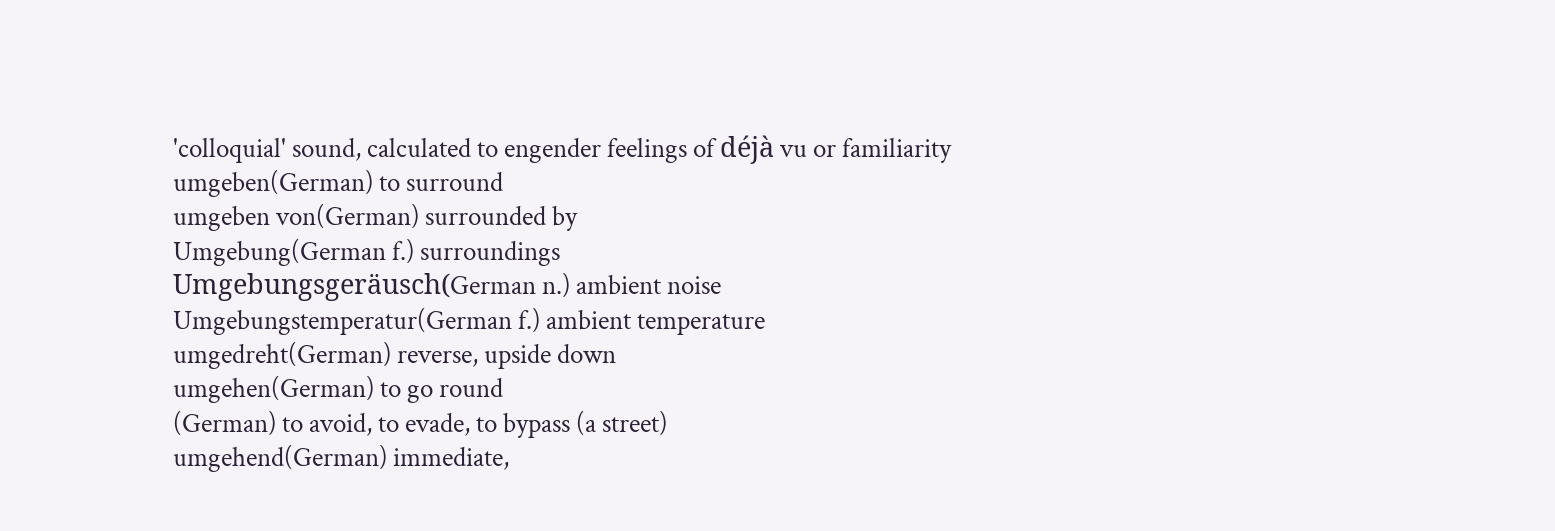'colloquial' sound, calculated to engender feelings of déjà vu or familiarity
umgeben(German) to surround
umgeben von(German) surrounded by
Umgebung(German f.) surroundings
Umgebungsgeräusch(German n.) ambient noise
Umgebungstemperatur(German f.) ambient temperature
umgedreht(German) reverse, upside down
umgehen(German) to go round
(German) to avoid, to evade, to bypass (a street)
umgehend(German) immediate,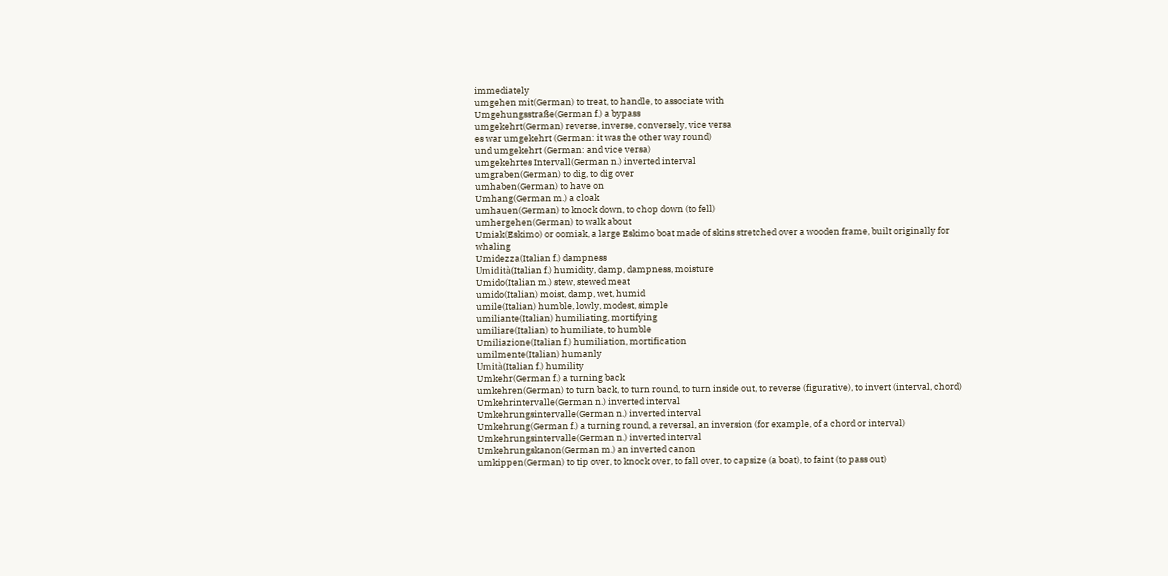immediately
umgehen mit(German) to treat, to handle, to associate with
Umgehungsstraße(German f.) a bypass
umgekehrt(German) reverse, inverse, conversely, vice versa
es war umgekehrt (German: it was the other way round)
und umgekehrt (German: and vice versa)
umgekehrtes Intervall(German n.) inverted interval
umgraben(German) to dig, to dig over
umhaben(German) to have on
Umhang(German m.) a cloak
umhauen(German) to knock down, to chop down (to fell)
umhergehen(German) to walk about
Umiak(Eskimo) or oomiak, a large Eskimo boat made of skins stretched over a wooden frame, built originally for whaling
Umidezza(Italian f.) dampness
Umidità(Italian f.) humidity, damp, dampness, moisture
Umido(Italian m.) stew, stewed meat
umido(Italian) moist, damp, wet, humid
umile(Italian) humble, lowly, modest, simple
umiliante(Italian) humiliating, mortifying
umiliare(Italian) to humiliate, to humble
Umiliazione(Italian f.) humiliation, mortification
umilmente(Italian) humanly
Umità(Italian f.) humility
Umkehr(German f.) a turning back
umkehren(German) to turn back, to turn round, to turn inside out, to reverse (figurative), to invert (interval, chord)
Umkehrintervalle(German n.) inverted interval
Umkehrungsintervalle(German n.) inverted interval
Umkehrung(German f.) a turning round, a reversal, an inversion (for example, of a chord or interval)
Umkehrungsintervalle(German n.) inverted interval
Umkehrungskanon(German m.) an inverted canon
umkippen(German) to tip over, to knock over, to fall over, to capsize (a boat), to faint (to pass out)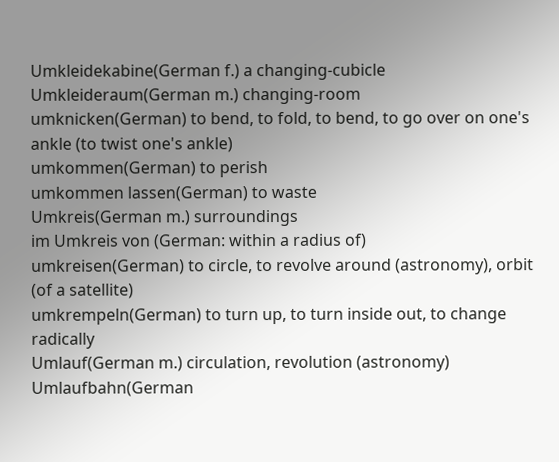Umkleidekabine(German f.) a changing-cubicle
Umkleideraum(German m.) changing-room
umknicken(German) to bend, to fold, to bend, to go over on one's ankle (to twist one's ankle)
umkommen(German) to perish
umkommen lassen(German) to waste
Umkreis(German m.) surroundings
im Umkreis von (German: within a radius of)
umkreisen(German) to circle, to revolve around (astronomy), orbit (of a satellite)
umkrempeln(German) to turn up, to turn inside out, to change radically
Umlauf(German m.) circulation, revolution (astronomy)
Umlaufbahn(German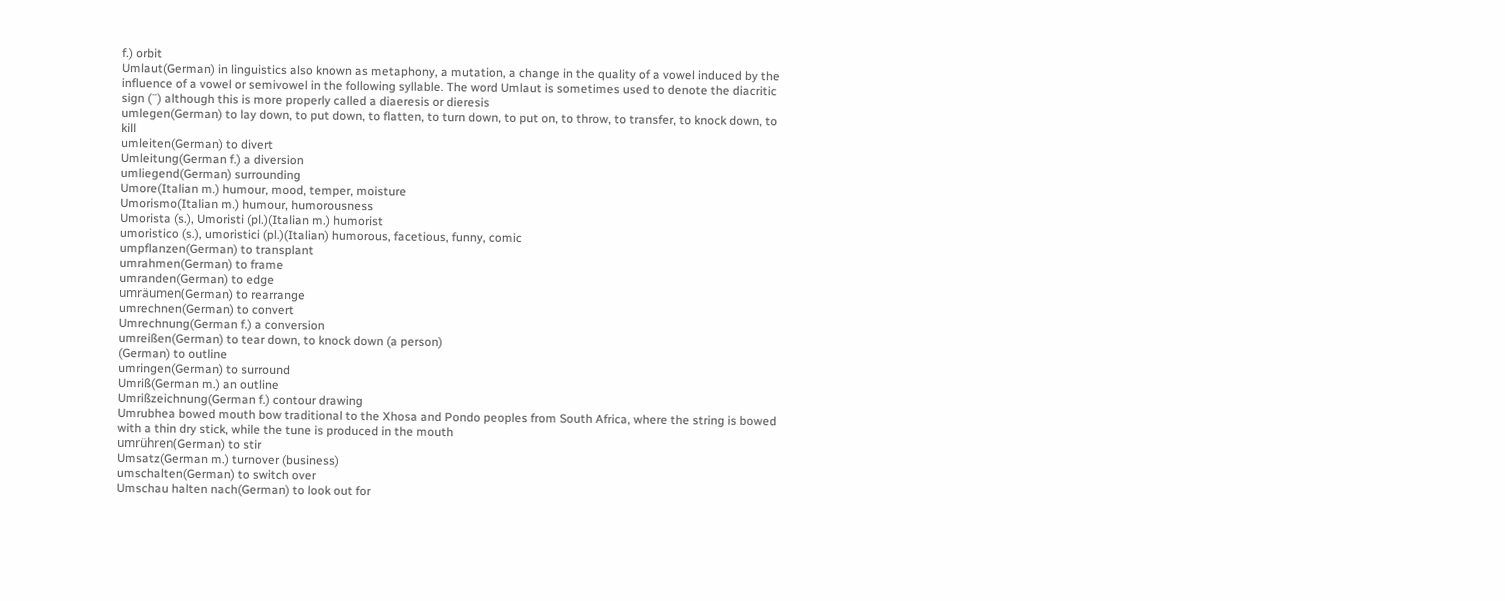f.) orbit
Umlaut(German) in linguistics also known as metaphony, a mutation, a change in the quality of a vowel induced by the influence of a vowel or semivowel in the following syllable. The word Umlaut is sometimes used to denote the diacritic sign (¨) although this is more properly called a diaeresis or dieresis
umlegen(German) to lay down, to put down, to flatten, to turn down, to put on, to throw, to transfer, to knock down, to kill
umleiten(German) to divert
Umleitung(German f.) a diversion
umliegend(German) surrounding
Umore(Italian m.) humour, mood, temper, moisture
Umorismo(Italian m.) humour, humorousness
Umorista (s.), Umoristi (pl.)(Italian m.) humorist
umoristico (s.), umoristici (pl.)(Italian) humorous, facetious, funny, comic
umpflanzen(German) to transplant
umrahmen(German) to frame
umranden(German) to edge
umräumen(German) to rearrange
umrechnen(German) to convert
Umrechnung(German f.) a conversion
umreißen(German) to tear down, to knock down (a person)
(German) to outline
umringen(German) to surround
Umriß(German m.) an outline
Umrißzeichnung(German f.) contour drawing
Umrubhea bowed mouth bow traditional to the Xhosa and Pondo peoples from South Africa, where the string is bowed with a thin dry stick, while the tune is produced in the mouth
umrühren(German) to stir
Umsatz(German m.) turnover (business)
umschalten(German) to switch over
Umschau halten nach(German) to look out for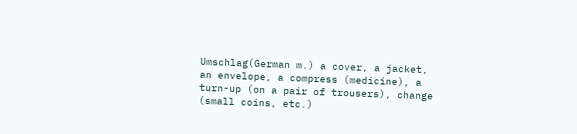Umschlag(German m.) a cover, a jacket, an envelope, a compress (medicine), a turn-up (on a pair of trousers), change (small coins, etc.)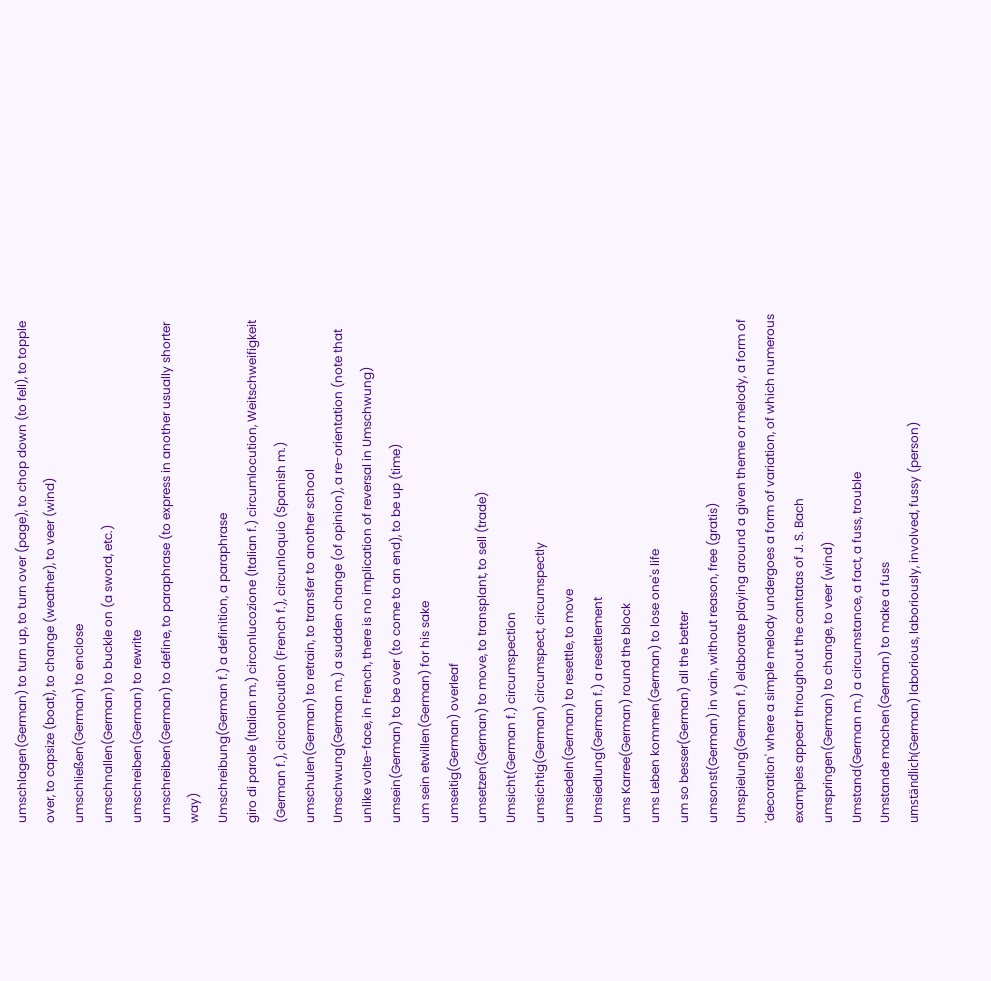umschlagen(German) to turn up, to turn over (page), to chop down (to fell), to topple over, to capsize (boat), to change (weather), to veer (wind)
umschließen(German) to enclose
umschnallen(German) to buckle on (a sword, etc.)
umschreiben(German) to rewrite
umschreiben(German) to define, to paraphrase (to express in another usually shorter way)
Umschreibung(German f.) a definition, a paraphrase
giro di parole (Italian m.) circonlucozione (Italian f.) circumlocution, Weitschweifigkeit (German f.), circonlocution (French f.), circunloquio (Spanish m.)
umschulen(German) to retrain, to transfer to another school
Umschwung(German m.) a sudden change (of opinion), a re-orientation (note that unlike volte-face, in French, there is no implication of reversal in Umschwung)
umsein(German) to be over (to come to an end), to be up (time)
um sein etwillen(German) for his sake
umseitig(German) overleaf
umsetzen(German) to move, to transplant, to sell (trade)
Umsicht(German f.) circumspection
umsichtig(German) circumspect, circumspectly
umsiedeln(German) to resettle, to move
Umsiedlung(German f.) a resettlement
ums Karree(German) round the block
ums Leben kommen(German) to lose one's life
um so besser(German) all the better
umsonst(German) in vain, without reason, free (gratis)
Umspielung(German f.) elaborate playing around a given theme or melody, a form of 'decoration' where a simple melody undergoes a form of variation, of which numerous examples appear throughout the cantatas of J. S. Bach
umspringen(German) to change, to veer (wind)
Umstand(German m.) a circumstance, a fact, a fuss, trouble
Umstande machen(German) to make a fuss
umständlich(German) laborious, laboriously, involved, fussy (person)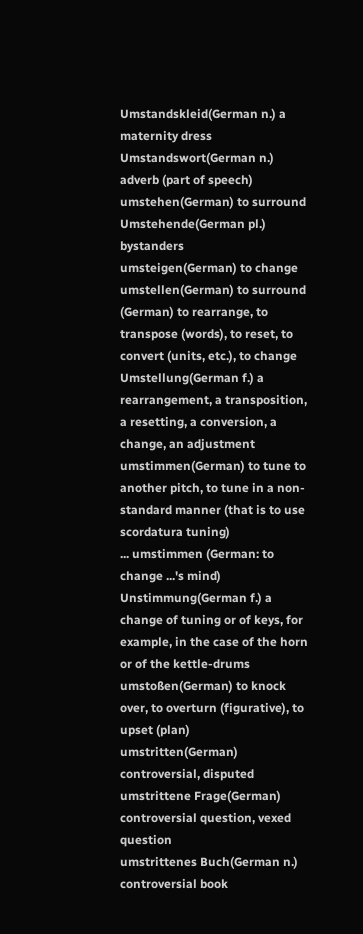Umstandskleid(German n.) a maternity dress
Umstandswort(German n.) adverb (part of speech)
umstehen(German) to surround
Umstehende(German pl.) bystanders
umsteigen(German) to change
umstellen(German) to surround
(German) to rearrange, to transpose (words), to reset, to convert (units, etc.), to change
Umstellung(German f.) a rearrangement, a transposition, a resetting, a conversion, a change, an adjustment
umstimmen(German) to tune to another pitch, to tune in a non-standard manner (that is to use scordatura tuning)
... umstimmen (German: to change ...'s mind)
Unstimmung(German f.) a change of tuning or of keys, for example, in the case of the horn or of the kettle-drums
umstoßen(German) to knock over, to overturn (figurative), to upset (plan)
umstritten(German) controversial, disputed
umstrittene Frage(German) controversial question, vexed question
umstrittenes Buch(German n.) controversial book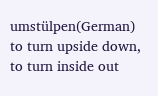umstülpen(German) to turn upside down, to turn inside out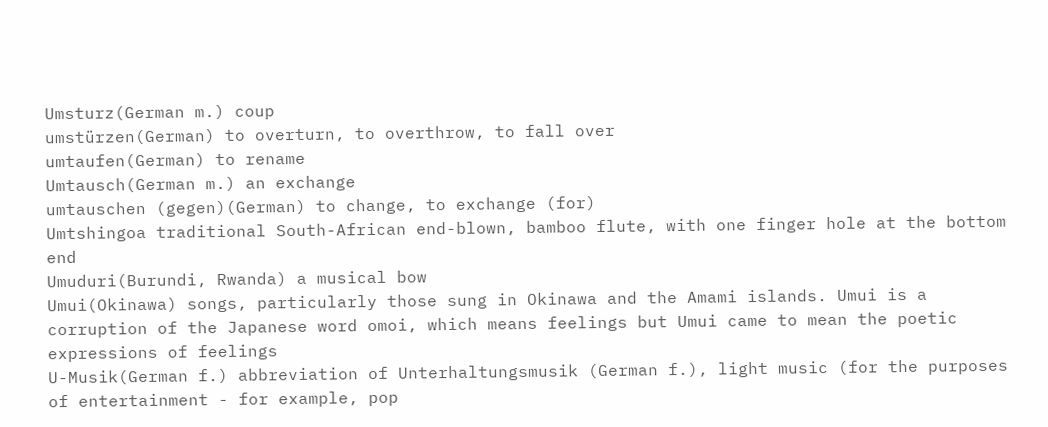Umsturz(German m.) coup
umstürzen(German) to overturn, to overthrow, to fall over
umtaufen(German) to rename
Umtausch(German m.) an exchange
umtauschen (gegen)(German) to change, to exchange (for)
Umtshingoa traditional South-African end-blown, bamboo flute, with one finger hole at the bottom end
Umuduri(Burundi, Rwanda) a musical bow
Umui(Okinawa) songs, particularly those sung in Okinawa and the Amami islands. Umui is a corruption of the Japanese word omoi, which means feelings but Umui came to mean the poetic expressions of feelings
U-Musik(German f.) abbreviation of Unterhaltungsmusik (German f.), light music (for the purposes of entertainment - for example, pop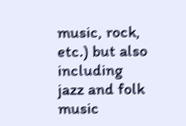music, rock, etc.) but also including jazz and folk music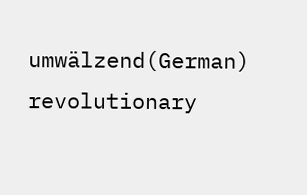umwälzend(German) revolutionary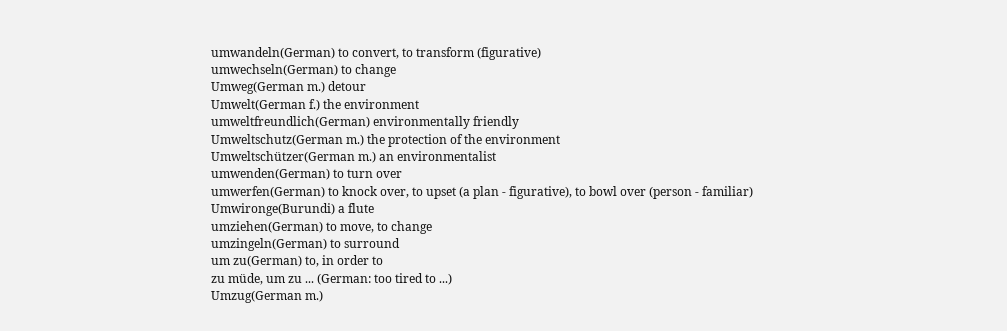umwandeln(German) to convert, to transform (figurative)
umwechseln(German) to change
Umweg(German m.) detour
Umwelt(German f.) the environment
umweltfreundlich(German) environmentally friendly
Umweltschutz(German m.) the protection of the environment
Umweltschützer(German m.) an environmentalist
umwenden(German) to turn over
umwerfen(German) to knock over, to upset (a plan - figurative), to bowl over (person - familiar)
Umwironge(Burundi) a flute
umziehen(German) to move, to change
umzingeln(German) to surround
um zu(German) to, in order to
zu müde, um zu ... (German: too tired to ...)
Umzug(German m.)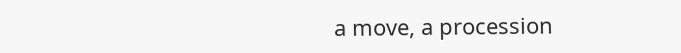a move, a procession